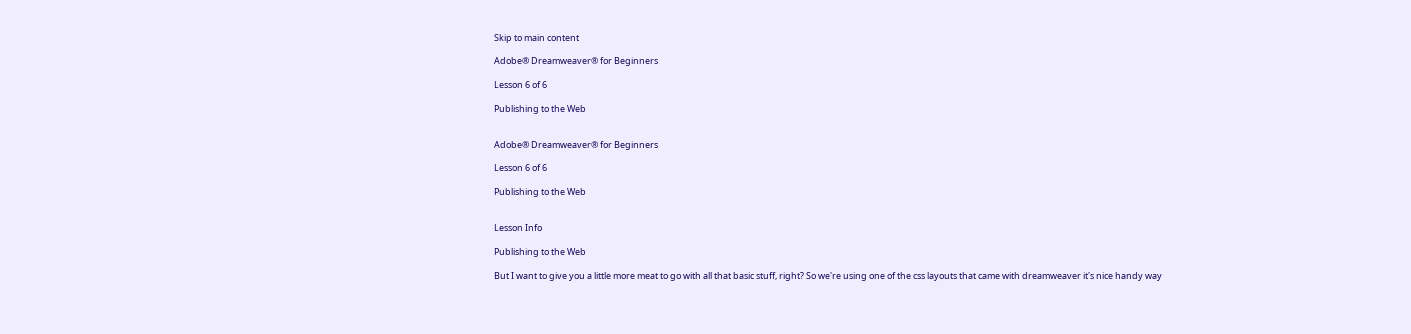Skip to main content

Adobe® Dreamweaver® for Beginners

Lesson 6 of 6

Publishing to the Web


Adobe® Dreamweaver® for Beginners

Lesson 6 of 6

Publishing to the Web


Lesson Info

Publishing to the Web

But I want to give you a little more meat to go with all that basic stuff, right? So we're using one of the css layouts that came with dreamweaver it's nice handy way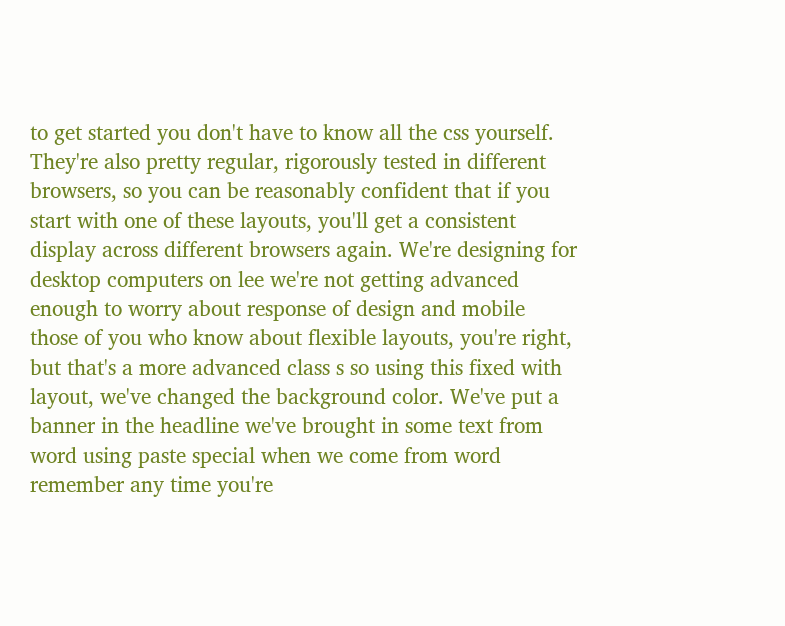to get started you don't have to know all the css yourself. They're also pretty regular, rigorously tested in different browsers, so you can be reasonably confident that if you start with one of these layouts, you'll get a consistent display across different browsers again. We're designing for desktop computers on lee we're not getting advanced enough to worry about response of design and mobile those of you who know about flexible layouts, you're right, but that's a more advanced class s so using this fixed with layout, we've changed the background color. We've put a banner in the headline we've brought in some text from word using paste special when we come from word remember any time you're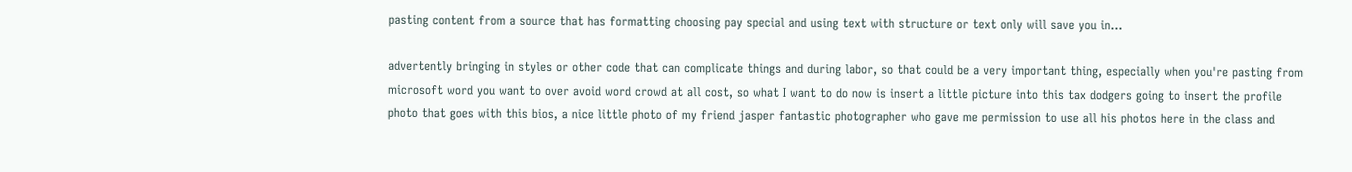pasting content from a source that has formatting choosing pay special and using text with structure or text only will save you in...

advertently bringing in styles or other code that can complicate things and during labor, so that could be a very important thing, especially when you're pasting from microsoft word you want to over avoid word crowd at all cost, so what I want to do now is insert a little picture into this tax dodgers going to insert the profile photo that goes with this bios, a nice little photo of my friend jasper fantastic photographer who gave me permission to use all his photos here in the class and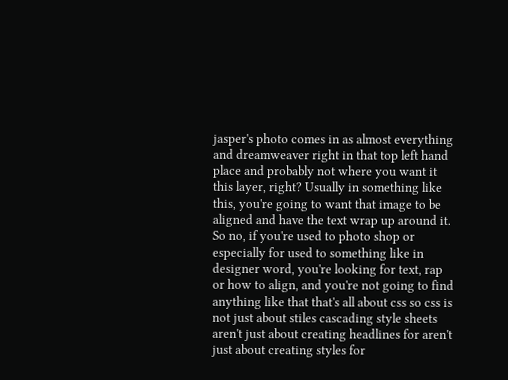jasper's photo comes in as almost everything and dreamweaver right in that top left hand place and probably not where you want it this layer, right? Usually in something like this, you're going to want that image to be aligned and have the text wrap up around it. So no, if you're used to photo shop or especially for used to something like in designer word, you're looking for text, rap or how to align, and you're not going to find anything like that that's all about css so css is not just about stiles cascading style sheets aren't just about creating headlines for aren't just about creating styles for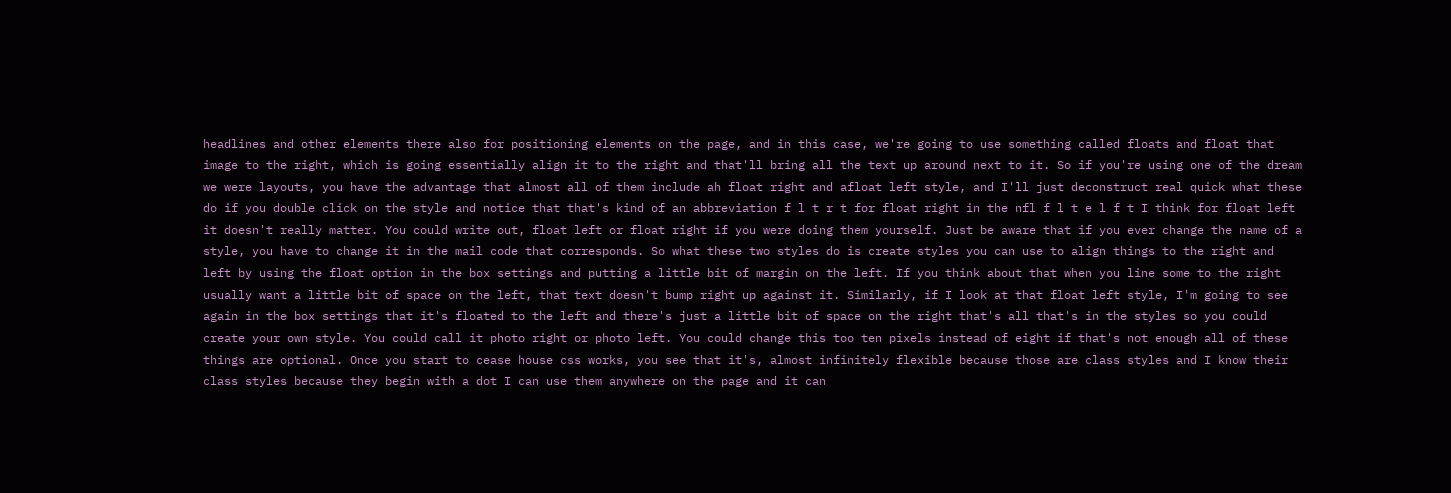headlines and other elements there also for positioning elements on the page, and in this case, we're going to use something called floats and float that image to the right, which is going essentially align it to the right and that'll bring all the text up around next to it. So if you're using one of the dream we were layouts, you have the advantage that almost all of them include ah float right and afloat left style, and I'll just deconstruct real quick what these do if you double click on the style and notice that that's kind of an abbreviation f l t r t for float right in the nfl f l t e l f t I think for float left it doesn't really matter. You could write out, float left or float right if you were doing them yourself. Just be aware that if you ever change the name of a style, you have to change it in the mail code that corresponds. So what these two styles do is create styles you can use to align things to the right and left by using the float option in the box settings and putting a little bit of margin on the left. If you think about that when you line some to the right usually want a little bit of space on the left, that text doesn't bump right up against it. Similarly, if I look at that float left style, I'm going to see again in the box settings that it's floated to the left and there's just a little bit of space on the right that's all that's in the styles so you could create your own style. You could call it photo right or photo left. You could change this too ten pixels instead of eight if that's not enough all of these things are optional. Once you start to cease house css works, you see that it's, almost infinitely flexible because those are class styles and I know their class styles because they begin with a dot I can use them anywhere on the page and it can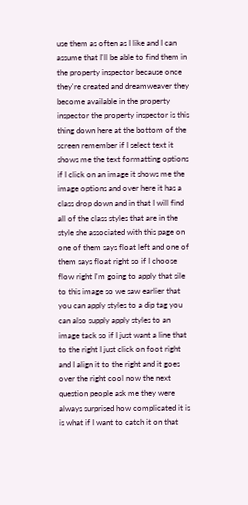use them as often as I like and I can assume that I'll be able to find them in the property inspector because once they're created and dreamweaver they become available in the property inspector the property inspector is this thing down here at the bottom of the screen remember if I select text it shows me the text formatting options if I click on an image it shows me the image options and over here it has a class drop down and in that I will find all of the class styles that are in the style she associated with this page on one of them says float left and one of them says float right so if I choose flow right I'm going to apply that sile to this image so we saw earlier that you can apply styles to a dip tag you can also supply apply styles to an image tack so if I just want a line that to the right I just click on foot right and I align it to the right and it goes over the right cool now the next question people ask me they were always surprised how complicated it is is what if I want to catch it on that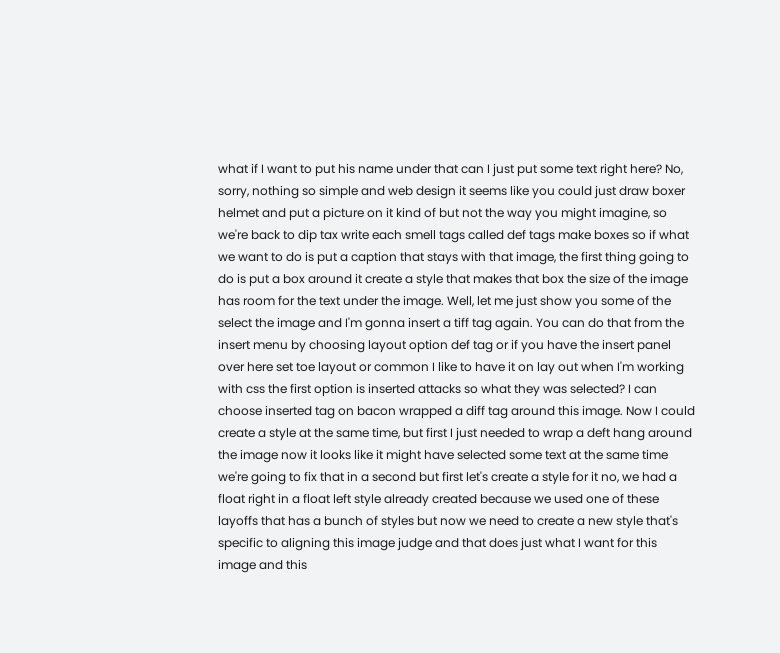what if I want to put his name under that can I just put some text right here? No, sorry, nothing so simple and web design it seems like you could just draw boxer helmet and put a picture on it kind of but not the way you might imagine, so we're back to dip tax write each smell tags called def tags make boxes so if what we want to do is put a caption that stays with that image, the first thing going to do is put a box around it create a style that makes that box the size of the image has room for the text under the image. Well, let me just show you some of the select the image and I'm gonna insert a tiff tag again. You can do that from the insert menu by choosing layout option def tag or if you have the insert panel over here set toe layout or common I like to have it on lay out when I'm working with css the first option is inserted attacks so what they was selected? I can choose inserted tag on bacon wrapped a diff tag around this image. Now I could create a style at the same time, but first I just needed to wrap a deft hang around the image now it looks like it might have selected some text at the same time we're going to fix that in a second but first let's create a style for it no, we had a float right in a float left style already created because we used one of these layoffs that has a bunch of styles but now we need to create a new style that's specific to aligning this image judge and that does just what I want for this image and this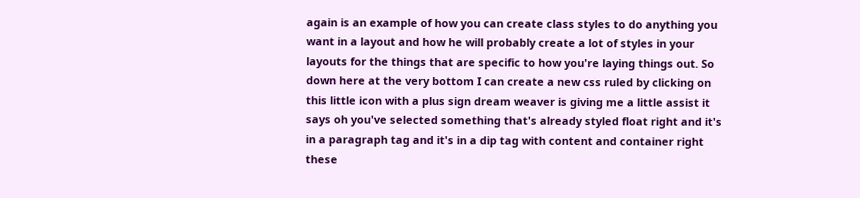again is an example of how you can create class styles to do anything you want in a layout and how he will probably create a lot of styles in your layouts for the things that are specific to how you're laying things out. So down here at the very bottom I can create a new css ruled by clicking on this little icon with a plus sign dream weaver is giving me a little assist it says oh you've selected something that's already styled float right and it's in a paragraph tag and it's in a dip tag with content and container right these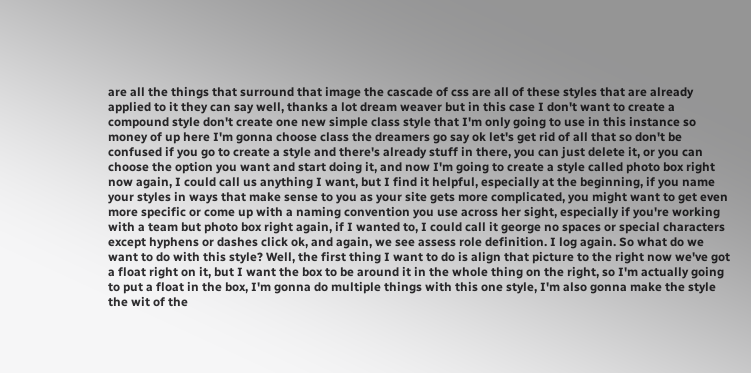are all the things that surround that image the cascade of css are all of these styles that are already applied to it they can say well, thanks a lot dream weaver but in this case I don't want to create a compound style don't create one new simple class style that I'm only going to use in this instance so money of up here I'm gonna choose class the dreamers go say ok let's get rid of all that so don't be confused if you go to create a style and there's already stuff in there, you can just delete it, or you can choose the option you want and start doing it, and now I'm going to create a style called photo box right now again, I could call us anything I want, but I find it helpful, especially at the beginning, if you name your styles in ways that make sense to you as your site gets more complicated, you might want to get even more specific or come up with a naming convention you use across her sight, especially if you're working with a team but photo box right again, if I wanted to, I could call it george no spaces or special characters except hyphens or dashes click ok, and again, we see assess role definition. I log again. So what do we want to do with this style? Well, the first thing I want to do is align that picture to the right now we've got a float right on it, but I want the box to be around it in the whole thing on the right, so I'm actually going to put a float in the box, I'm gonna do multiple things with this one style, I'm also gonna make the style the wit of the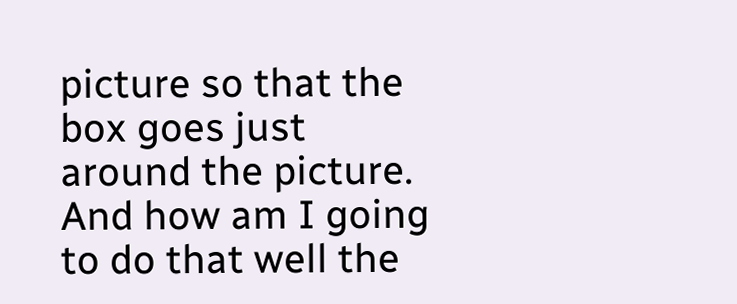picture so that the box goes just around the picture. And how am I going to do that well the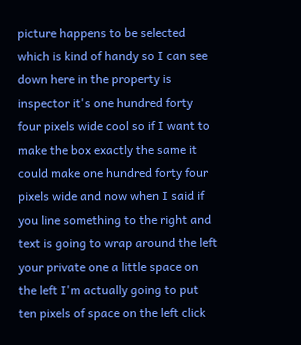picture happens to be selected which is kind of handy so I can see down here in the property is inspector it's one hundred forty four pixels wide cool so if I want to make the box exactly the same it could make one hundred forty four pixels wide and now when I said if you line something to the right and text is going to wrap around the left your private one a little space on the left I'm actually going to put ten pixels of space on the left click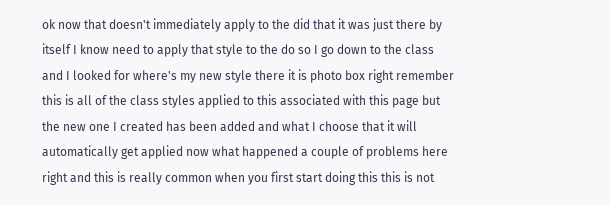ok now that doesn't immediately apply to the did that it was just there by itself I know need to apply that style to the do so I go down to the class and I looked for where's my new style there it is photo box right remember this is all of the class styles applied to this associated with this page but the new one I created has been added and what I choose that it will automatically get applied now what happened a couple of problems here right and this is really common when you first start doing this this is not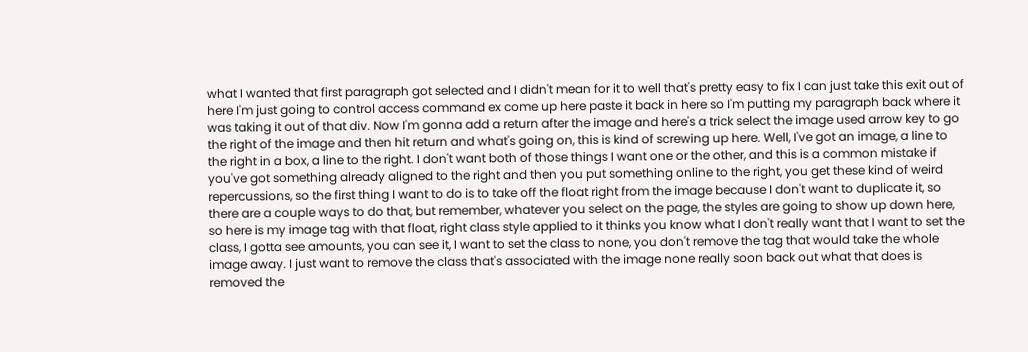what I wanted that first paragraph got selected and I didn't mean for it to well that's pretty easy to fix I can just take this exit out of here I'm just going to control access command ex come up here paste it back in here so I'm putting my paragraph back where it was taking it out of that div. Now I'm gonna add a return after the image and here's a trick select the image used arrow key to go the right of the image and then hit return and what's going on, this is kind of screwing up here. Well, I've got an image, a line to the right in a box, a line to the right. I don't want both of those things I want one or the other, and this is a common mistake if you've got something already aligned to the right and then you put something online to the right, you get these kind of weird repercussions, so the first thing I want to do is to take off the float right from the image because I don't want to duplicate it, so there are a couple ways to do that, but remember, whatever you select on the page, the styles are going to show up down here, so here is my image tag with that float, right class style applied to it thinks you know what I don't really want that I want to set the class, I gotta see amounts, you can see it, I want to set the class to none, you don't remove the tag that would take the whole image away. I just want to remove the class that's associated with the image none really soon back out what that does is removed the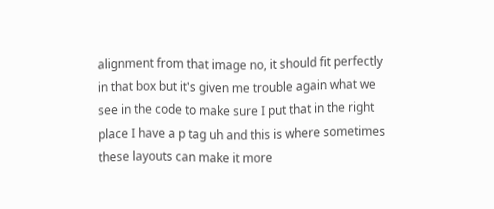alignment from that image no, it should fit perfectly in that box but it's given me trouble again what we see in the code to make sure I put that in the right place I have a p tag uh and this is where sometimes these layouts can make it more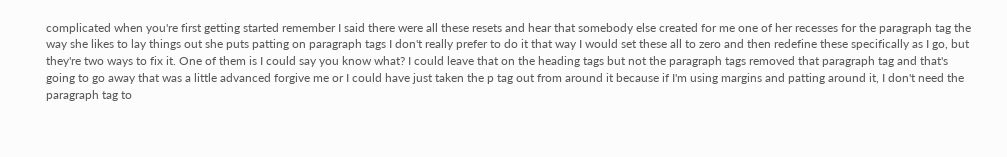complicated when you're first getting started remember I said there were all these resets and hear that somebody else created for me one of her recesses for the paragraph tag the way she likes to lay things out she puts patting on paragraph tags I don't really prefer to do it that way I would set these all to zero and then redefine these specifically as I go, but they're two ways to fix it. One of them is I could say you know what? I could leave that on the heading tags but not the paragraph tags removed that paragraph tag and that's going to go away that was a little advanced forgive me or I could have just taken the p tag out from around it because if I'm using margins and patting around it, I don't need the paragraph tag to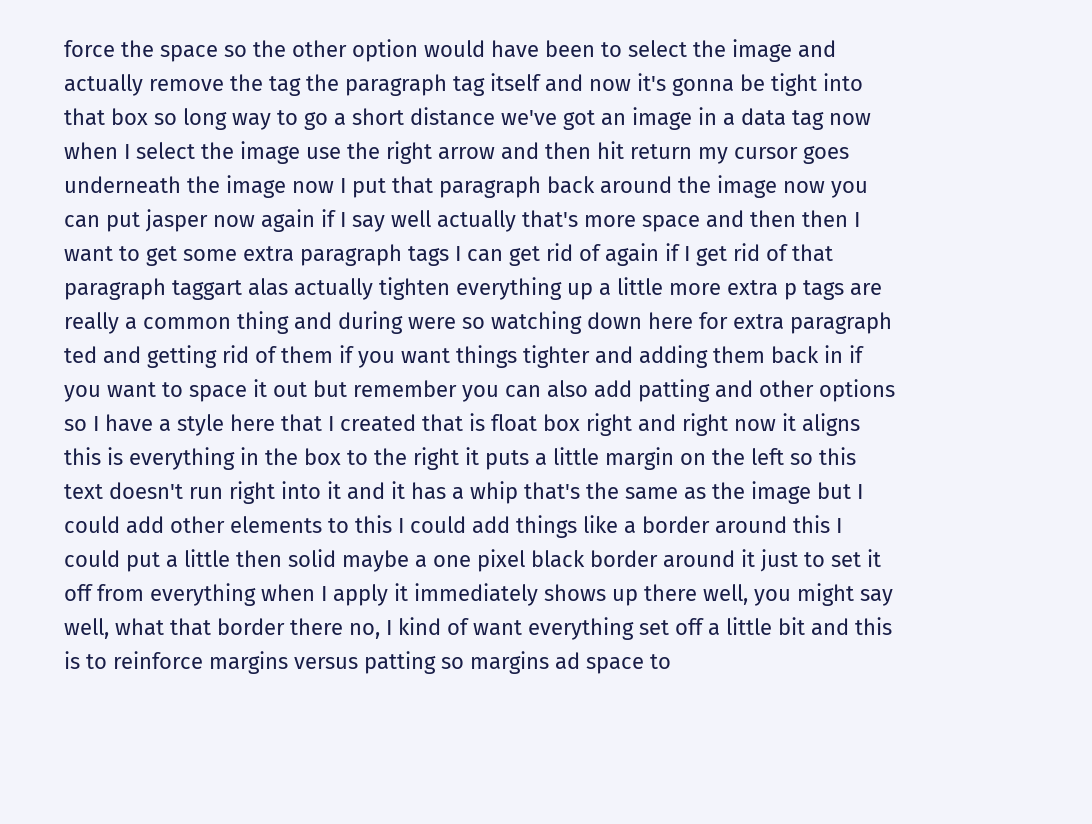force the space so the other option would have been to select the image and actually remove the tag the paragraph tag itself and now it's gonna be tight into that box so long way to go a short distance we've got an image in a data tag now when I select the image use the right arrow and then hit return my cursor goes underneath the image now I put that paragraph back around the image now you can put jasper now again if I say well actually that's more space and then then I want to get some extra paragraph tags I can get rid of again if I get rid of that paragraph taggart alas actually tighten everything up a little more extra p tags are really a common thing and during were so watching down here for extra paragraph ted and getting rid of them if you want things tighter and adding them back in if you want to space it out but remember you can also add patting and other options so I have a style here that I created that is float box right and right now it aligns this is everything in the box to the right it puts a little margin on the left so this text doesn't run right into it and it has a whip that's the same as the image but I could add other elements to this I could add things like a border around this I could put a little then solid maybe a one pixel black border around it just to set it off from everything when I apply it immediately shows up there well, you might say well, what that border there no, I kind of want everything set off a little bit and this is to reinforce margins versus patting so margins ad space to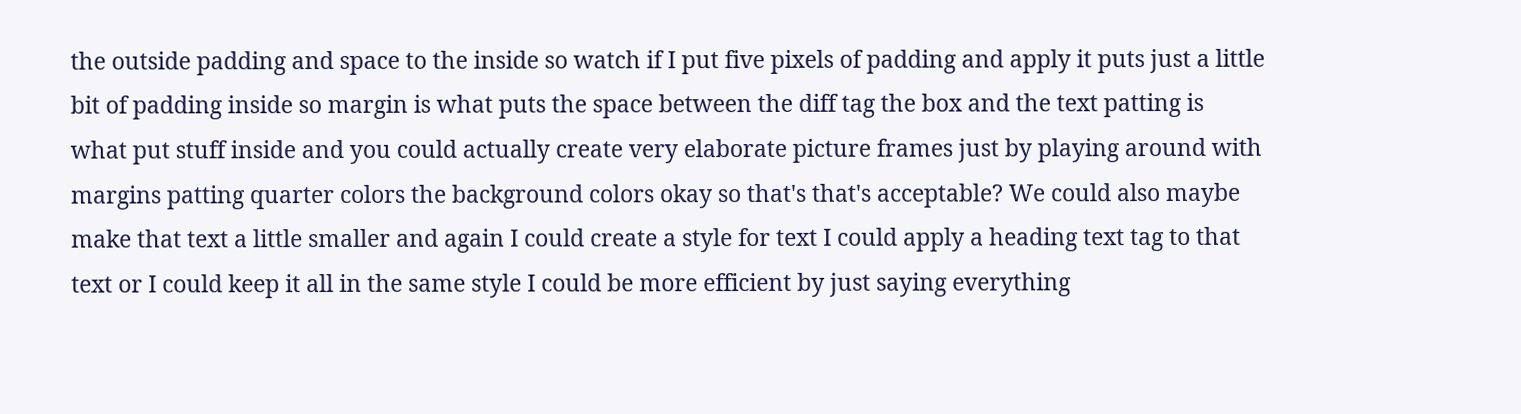the outside padding and space to the inside so watch if I put five pixels of padding and apply it puts just a little bit of padding inside so margin is what puts the space between the diff tag the box and the text patting is what put stuff inside and you could actually create very elaborate picture frames just by playing around with margins patting quarter colors the background colors okay so that's that's acceptable? We could also maybe make that text a little smaller and again I could create a style for text I could apply a heading text tag to that text or I could keep it all in the same style I could be more efficient by just saying everything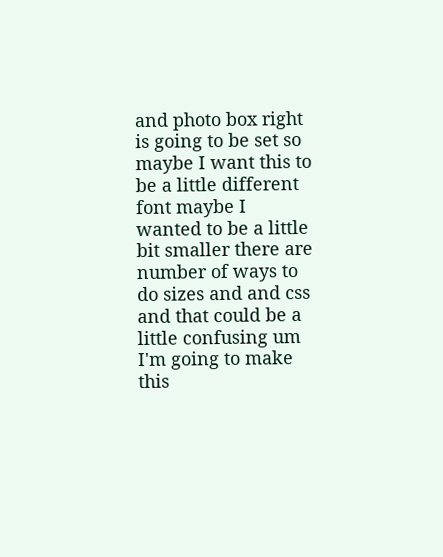and photo box right is going to be set so maybe I want this to be a little different font maybe I wanted to be a little bit smaller there are number of ways to do sizes and and css and that could be a little confusing um I'm going to make this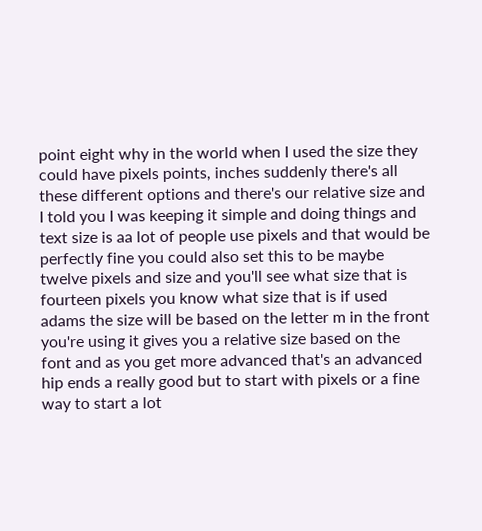point eight why in the world when I used the size they could have pixels points, inches suddenly there's all these different options and there's our relative size and I told you I was keeping it simple and doing things and text size is aa lot of people use pixels and that would be perfectly fine you could also set this to be maybe twelve pixels and size and you'll see what size that is fourteen pixels you know what size that is if used adams the size will be based on the letter m in the front you're using it gives you a relative size based on the font and as you get more advanced that's an advanced hip ends a really good but to start with pixels or a fine way to start a lot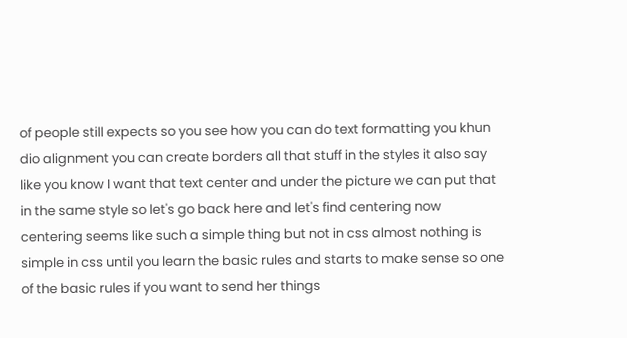of people still expects so you see how you can do text formatting you khun dio alignment you can create borders all that stuff in the styles it also say like you know I want that text center and under the picture we can put that in the same style so let's go back here and let's find centering now centering seems like such a simple thing but not in css almost nothing is simple in css until you learn the basic rules and starts to make sense so one of the basic rules if you want to send her things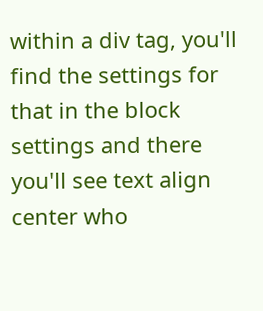within a div tag, you'll find the settings for that in the block settings and there you'll see text align center who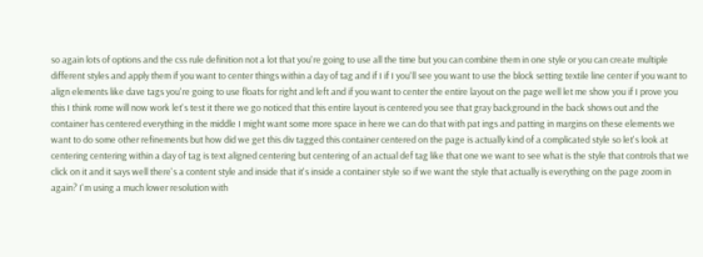so again lots of options and the css rule definition not a lot that you're going to use all the time but you can combine them in one style or you can create multiple different styles and apply them if you want to center things within a day of tag and if I if I you'll see you want to use the block setting textile line center if you want to align elements like dave tags you're going to use floats for right and left and if you want to center the entire layout on the page well let me show you if I prove you this I think rome will now work let's test it there we go noticed that this entire layout is centered you see that gray background in the back shows out and the container has centered everything in the middle I might want some more space in here we can do that with pat ings and patting in margins on these elements we want to do some other refinements but how did we get this div tagged this container centered on the page is actually kind of a complicated style so let's look at centering centering within a day of tag is text aligned centering but centering of an actual def tag like that one we want to see what is the style that controls that we click on it and it says well there's a content style and inside that it's inside a container style so if we want the style that actually is everything on the page zoom in again? I'm using a much lower resolution with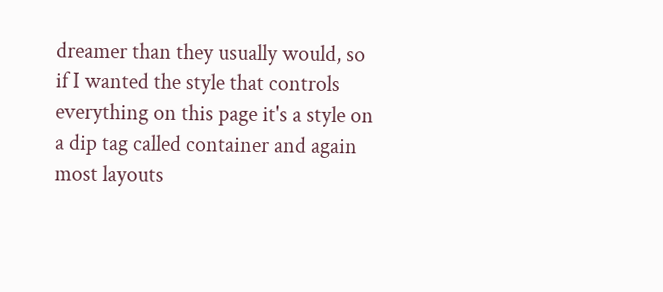dreamer than they usually would, so if I wanted the style that controls everything on this page it's a style on a dip tag called container and again most layouts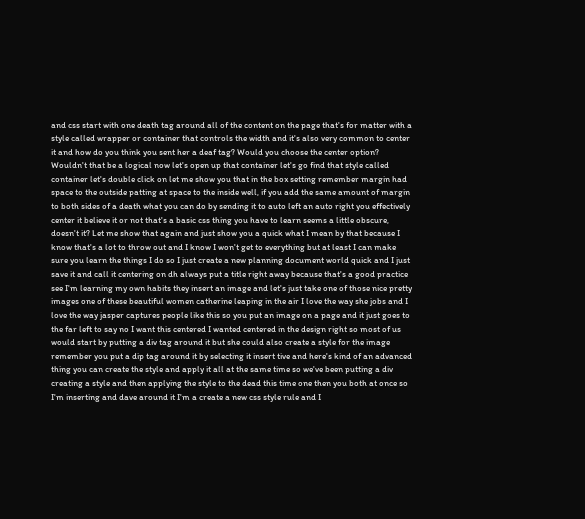and css start with one death tag around all of the content on the page that's for matter with a style called wrapper or container that controls the width and it's also very common to center it and how do you think you sent her a deaf tag? Would you choose the center option? Wouldn't that be a logical now let's open up that container let's go find that style called container let's double click on let me show you that in the box setting remember margin had space to the outside patting at space to the inside well, if you add the same amount of margin to both sides of a death what you can do by sending it to auto left an auto right you effectively center it believe it or not that's a basic css thing you have to learn seems a little obscure, doesn't it? Let me show that again and just show you a quick what I mean by that because I know that's a lot to throw out and I know I won't get to everything but at least I can make sure you learn the things I do so I just create a new planning document world quick and I just save it and call it centering on dh always put a title right away because that's a good practice see I'm learning my own habits they insert an image and let's just take one of those nice pretty images one of these beautiful women catherine leaping in the air I love the way she jobs and I love the way jasper captures people like this so you put an image on a page and it just goes to the far left to say no I want this centered I wanted centered in the design right so most of us would start by putting a div tag around it but she could also create a style for the image remember you put a dip tag around it by selecting it insert tive and here's kind of an advanced thing you can create the style and apply it all at the same time so we've been putting a div creating a style and then applying the style to the dead this time one then you both at once so I'm inserting and dave around it I'm a create a new css style rule and I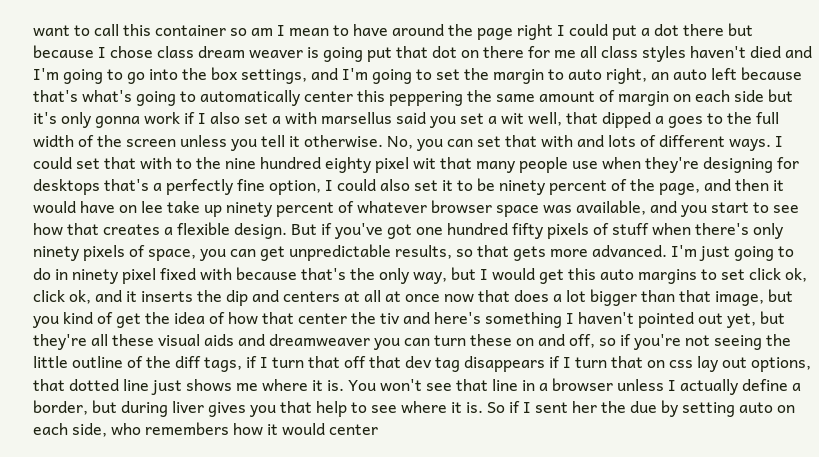want to call this container so am I mean to have around the page right I could put a dot there but because I chose class dream weaver is going put that dot on there for me all class styles haven't died and I'm going to go into the box settings, and I'm going to set the margin to auto right, an auto left because that's what's going to automatically center this peppering the same amount of margin on each side but it's only gonna work if I also set a with marsellus said you set a wit well, that dipped a goes to the full width of the screen unless you tell it otherwise. No, you can set that with and lots of different ways. I could set that with to the nine hundred eighty pixel wit that many people use when they're designing for desktops that's a perfectly fine option, I could also set it to be ninety percent of the page, and then it would have on lee take up ninety percent of whatever browser space was available, and you start to see how that creates a flexible design. But if you've got one hundred fifty pixels of stuff when there's only ninety pixels of space, you can get unpredictable results, so that gets more advanced. I'm just going to do in ninety pixel fixed with because that's the only way, but I would get this auto margins to set click ok, click ok, and it inserts the dip and centers at all at once now that does a lot bigger than that image, but you kind of get the idea of how that center the tiv and here's something I haven't pointed out yet, but they're all these visual aids and dreamweaver you can turn these on and off, so if you're not seeing the little outline of the diff tags, if I turn that off that dev tag disappears if I turn that on css lay out options, that dotted line just shows me where it is. You won't see that line in a browser unless I actually define a border, but during liver gives you that help to see where it is. So if I sent her the due by setting auto on each side, who remembers how it would center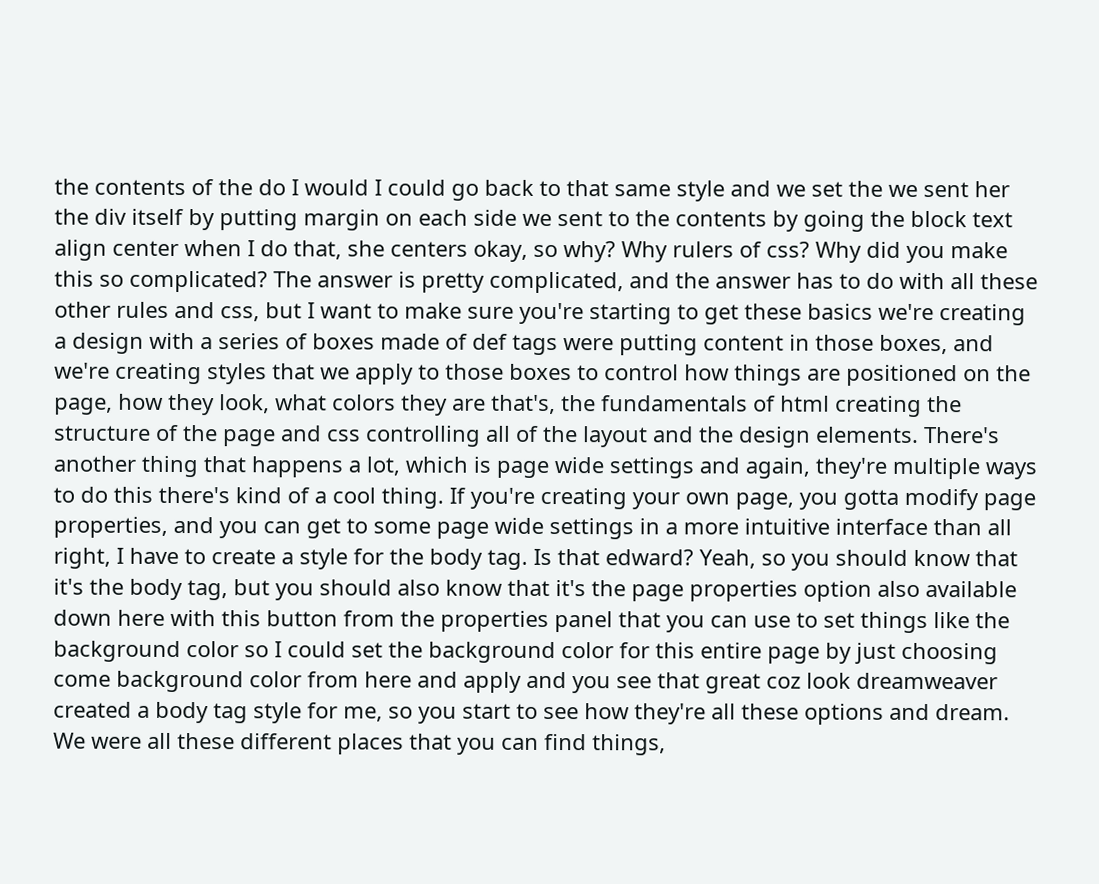the contents of the do I would I could go back to that same style and we set the we sent her the div itself by putting margin on each side we sent to the contents by going the block text align center when I do that, she centers okay, so why? Why rulers of css? Why did you make this so complicated? The answer is pretty complicated, and the answer has to do with all these other rules and css, but I want to make sure you're starting to get these basics we're creating a design with a series of boxes made of def tags were putting content in those boxes, and we're creating styles that we apply to those boxes to control how things are positioned on the page, how they look, what colors they are that's, the fundamentals of html creating the structure of the page and css controlling all of the layout and the design elements. There's another thing that happens a lot, which is page wide settings and again, they're multiple ways to do this there's kind of a cool thing. If you're creating your own page, you gotta modify page properties, and you can get to some page wide settings in a more intuitive interface than all right, I have to create a style for the body tag. Is that edward? Yeah, so you should know that it's the body tag, but you should also know that it's the page properties option also available down here with this button from the properties panel that you can use to set things like the background color so I could set the background color for this entire page by just choosing come background color from here and apply and you see that great coz look dreamweaver created a body tag style for me, so you start to see how they're all these options and dream. We were all these different places that you can find things,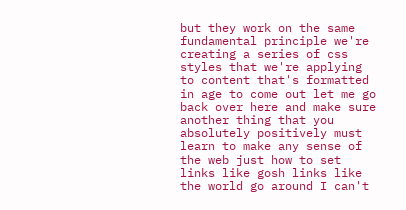but they work on the same fundamental principle we're creating a series of css styles that we're applying to content that's formatted in age to come out let me go back over here and make sure another thing that you absolutely positively must learn to make any sense of the web just how to set links like gosh links like the world go around I can't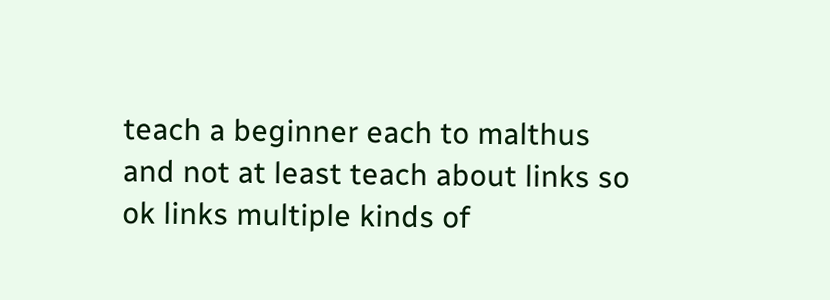teach a beginner each to malthus and not at least teach about links so ok links multiple kinds of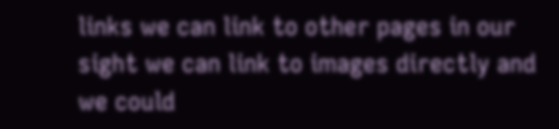links we can link to other pages in our sight we can link to images directly and we could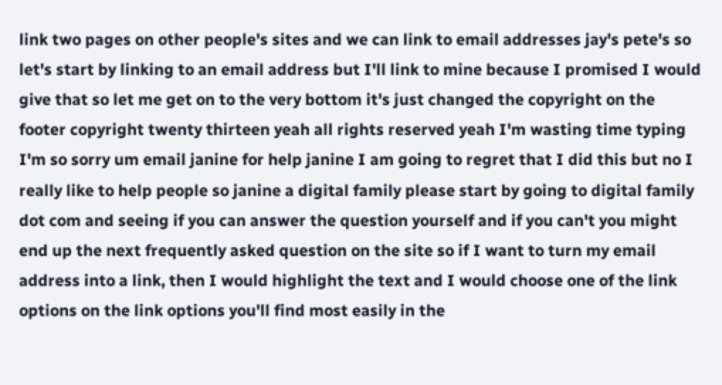link two pages on other people's sites and we can link to email addresses jay's pete's so let's start by linking to an email address but I'll link to mine because I promised I would give that so let me get on to the very bottom it's just changed the copyright on the footer copyright twenty thirteen yeah all rights reserved yeah I'm wasting time typing I'm so sorry um email janine for help janine I am going to regret that I did this but no I really like to help people so janine a digital family please start by going to digital family dot com and seeing if you can answer the question yourself and if you can't you might end up the next frequently asked question on the site so if I want to turn my email address into a link, then I would highlight the text and I would choose one of the link options on the link options you'll find most easily in the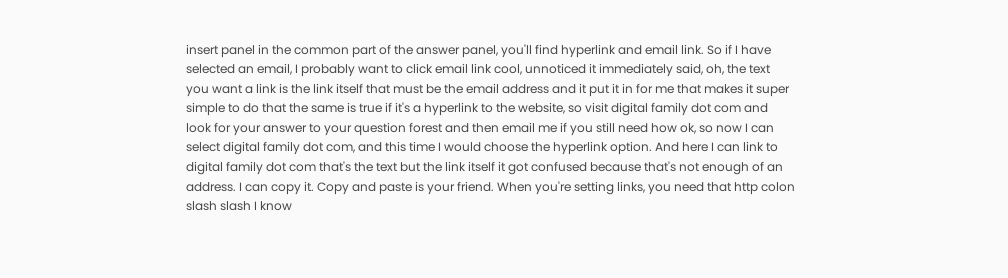insert panel in the common part of the answer panel, you'll find hyperlink and email link. So if I have selected an email, I probably want to click email link cool, unnoticed it immediately said, oh, the text you want a link is the link itself that must be the email address and it put it in for me that makes it super simple to do that the same is true if it's a hyperlink to the website, so visit digital family dot com and look for your answer to your question forest and then email me if you still need how ok, so now I can select digital family dot com, and this time I would choose the hyperlink option. And here I can link to digital family dot com that's the text but the link itself it got confused because that's not enough of an address. I can copy it. Copy and paste is your friend. When you're setting links, you need that http colon slash slash I know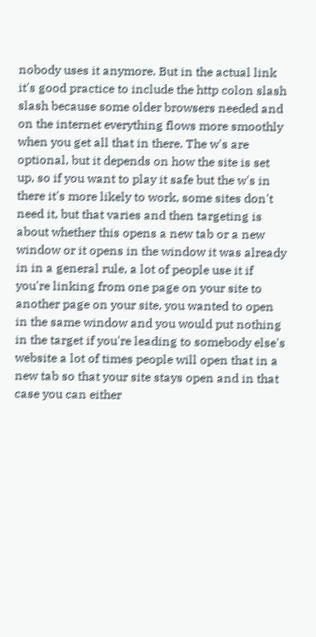nobody uses it anymore. But in the actual link it's good practice to include the http colon slash slash because some older browsers needed and on the internet everything flows more smoothly when you get all that in there. The w's are optional, but it depends on how the site is set up, so if you want to play it safe but the w's in there it's more likely to work, some sites don't need it, but that varies and then targeting is about whether this opens a new tab or a new window or it opens in the window it was already in in a general rule, a lot of people use it if you're linking from one page on your site to another page on your site, you wanted to open in the same window and you would put nothing in the target if you're leading to somebody else's website a lot of times people will open that in a new tab so that your site stays open and in that case you can either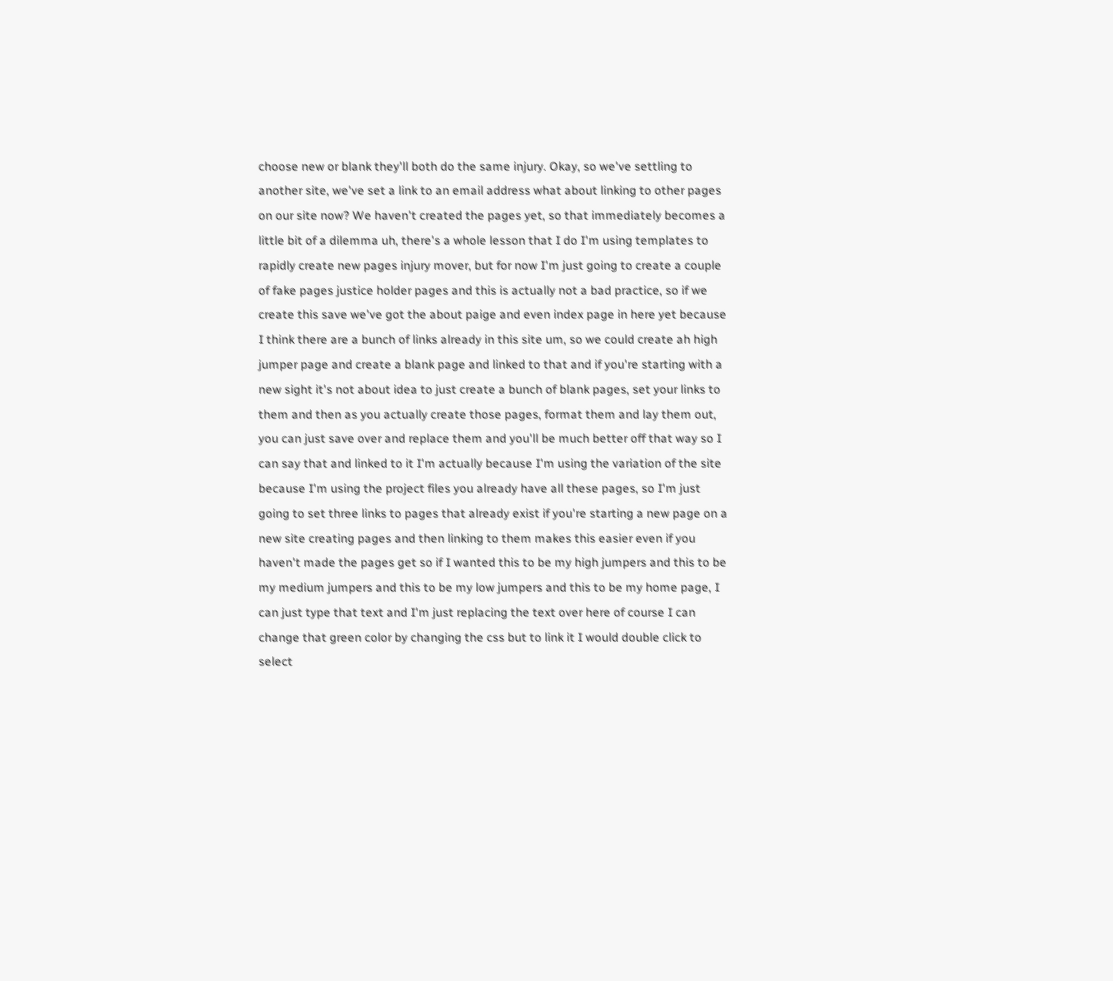choose new or blank they'll both do the same injury. Okay, so we've settling to another site, we've set a link to an email address what about linking to other pages on our site now? We haven't created the pages yet, so that immediately becomes a little bit of a dilemma uh, there's a whole lesson that I do I'm using templates to rapidly create new pages injury mover, but for now I'm just going to create a couple of fake pages justice holder pages and this is actually not a bad practice, so if we create this save we've got the about paige and even index page in here yet because I think there are a bunch of links already in this site um, so we could create ah high jumper page and create a blank page and linked to that and if you're starting with a new sight it's not about idea to just create a bunch of blank pages, set your links to them and then as you actually create those pages, format them and lay them out, you can just save over and replace them and you'll be much better off that way so I can say that and linked to it I'm actually because I'm using the variation of the site because I'm using the project files you already have all these pages, so I'm just going to set three links to pages that already exist if you're starting a new page on a new site creating pages and then linking to them makes this easier even if you haven't made the pages get so if I wanted this to be my high jumpers and this to be my medium jumpers and this to be my low jumpers and this to be my home page, I can just type that text and I'm just replacing the text over here of course I can change that green color by changing the css but to link it I would double click to select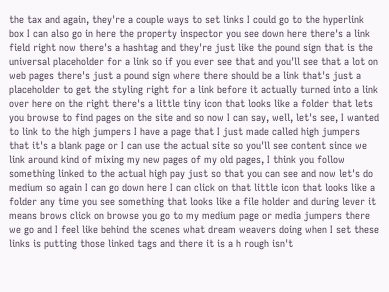the tax and again, they're a couple ways to set links I could go to the hyperlink box I can also go in here the property inspector you see down here there's a link field right now there's a hashtag and they're just like the pound sign that is the universal placeholder for a link so if you ever see that and you'll see that a lot on web pages there's just a pound sign where there should be a link that's just a placeholder to get the styling right for a link before it actually turned into a link over here on the right there's a little tiny icon that looks like a folder that lets you browse to find pages on the site and so now I can say, well, let's see, I wanted to link to the high jumpers I have a page that I just made called high jumpers that it's a blank page or I can use the actual site so you'll see content since we link around kind of mixing my new pages of my old pages, I think you follow something linked to the actual high pay just so that you can see and now let's do medium so again I can go down here I can click on that little icon that looks like a folder any time you see something that looks like a file holder and during lever it means brows click on browse you go to my medium page or media jumpers there we go and I feel like behind the scenes what dream weavers doing when I set these links is putting those linked tags and there it is a h rough isn't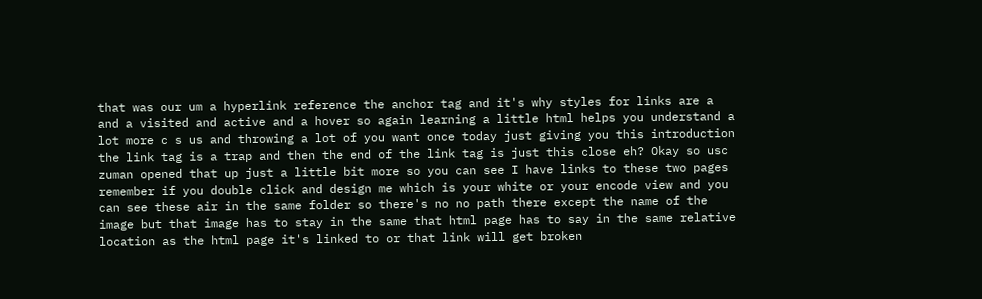that was our um a hyperlink reference the anchor tag and it's why styles for links are a and a visited and active and a hover so again learning a little html helps you understand a lot more c s us and throwing a lot of you want once today just giving you this introduction the link tag is a trap and then the end of the link tag is just this close eh? Okay so usc zuman opened that up just a little bit more so you can see I have links to these two pages remember if you double click and design me which is your white or your encode view and you can see these air in the same folder so there's no no path there except the name of the image but that image has to stay in the same that html page has to say in the same relative location as the html page it's linked to or that link will get broken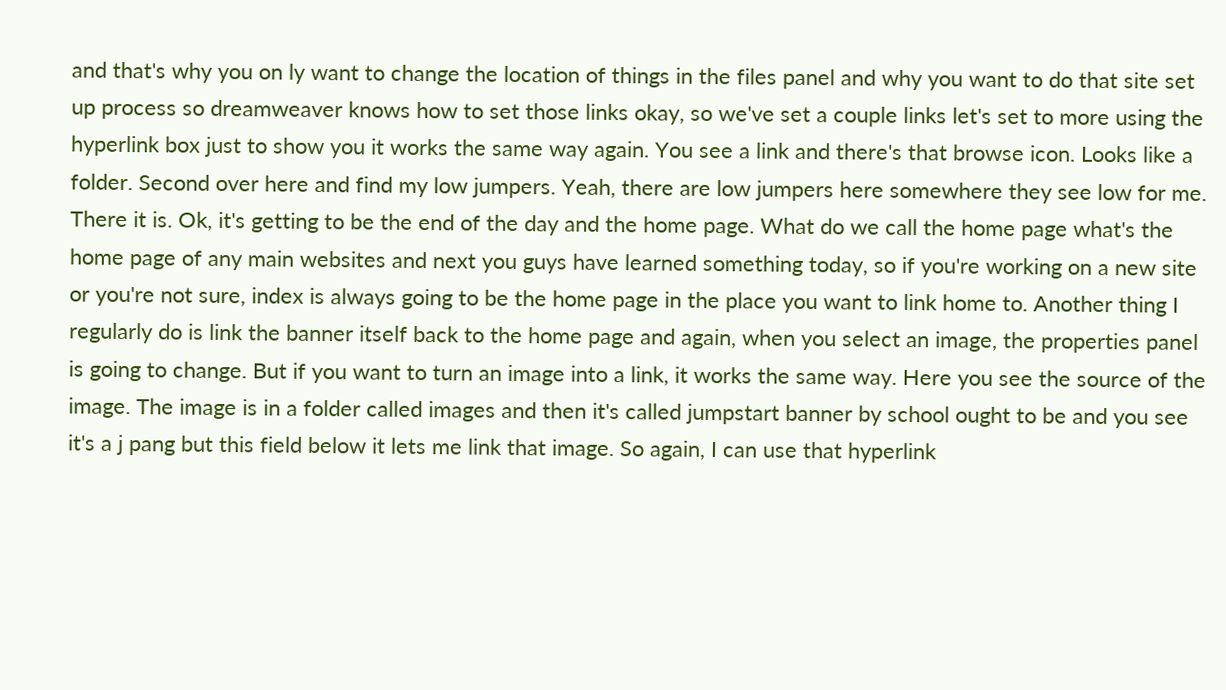and that's why you on ly want to change the location of things in the files panel and why you want to do that site set up process so dreamweaver knows how to set those links okay, so we've set a couple links let's set to more using the hyperlink box just to show you it works the same way again. You see a link and there's that browse icon. Looks like a folder. Second over here and find my low jumpers. Yeah, there are low jumpers here somewhere they see low for me. There it is. Ok, it's getting to be the end of the day and the home page. What do we call the home page what's the home page of any main websites and next you guys have learned something today, so if you're working on a new site or you're not sure, index is always going to be the home page in the place you want to link home to. Another thing I regularly do is link the banner itself back to the home page and again, when you select an image, the properties panel is going to change. But if you want to turn an image into a link, it works the same way. Here you see the source of the image. The image is in a folder called images and then it's called jumpstart banner by school ought to be and you see it's a j pang but this field below it lets me link that image. So again, I can use that hyperlink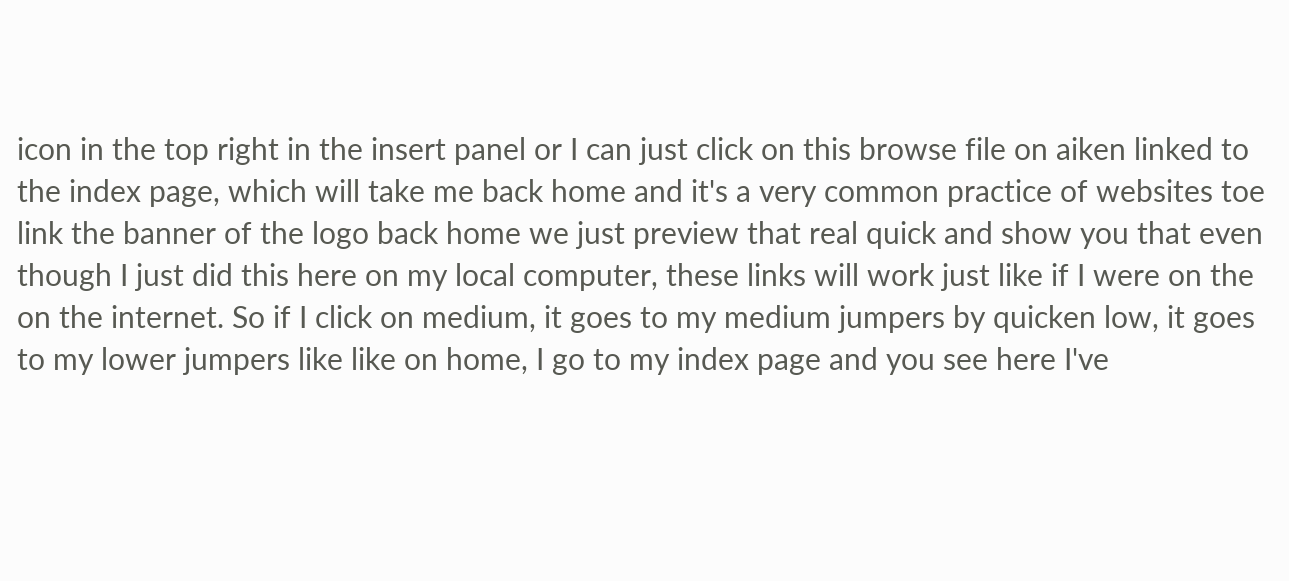icon in the top right in the insert panel or I can just click on this browse file on aiken linked to the index page, which will take me back home and it's a very common practice of websites toe link the banner of the logo back home we just preview that real quick and show you that even though I just did this here on my local computer, these links will work just like if I were on the on the internet. So if I click on medium, it goes to my medium jumpers by quicken low, it goes to my lower jumpers like like on home, I go to my index page and you see here I've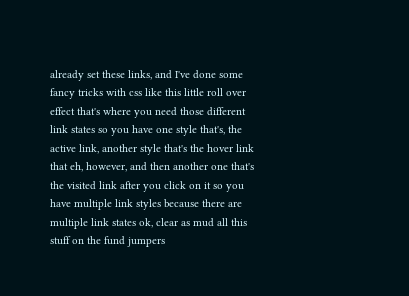already set these links, and I've done some fancy tricks with css like this little roll over effect that's where you need those different link states so you have one style that's, the active link, another style that's the hover link that eh, however, and then another one that's the visited link after you click on it so you have multiple link styles because there are multiple link states ok, clear as mud all this stuff on the fund jumpers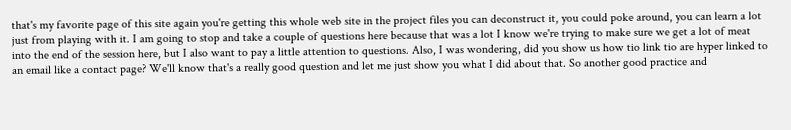that's my favorite page of this site again you're getting this whole web site in the project files you can deconstruct it, you could poke around, you can learn a lot just from playing with it. I am going to stop and take a couple of questions here because that was a lot I know we're trying to make sure we get a lot of meat into the end of the session here, but I also want to pay a little attention to questions. Also, I was wondering, did you show us how tio link tio are hyper linked to an email like a contact page? We'll know that's a really good question and let me just show you what I did about that. So another good practice and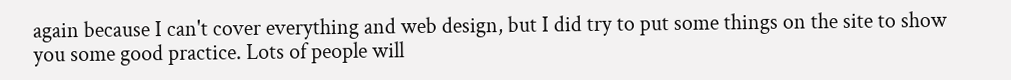again because I can't cover everything and web design, but I did try to put some things on the site to show you some good practice. Lots of people will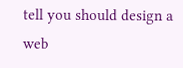tell you should design a web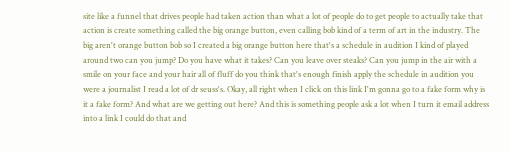site like a funnel that drives people had taken action than what a lot of people do to get people to actually take that action is create something called the big orange button, even calling bob kind of a term of art in the industry. The big aren't orange button bob so I created a big orange button here that's a schedule in audition I kind of played around two can you jump? Do you have what it takes? Can you leave over steaks? Can you jump in the air with a smile on your face and your hair all of fluff do you think that's enough finish apply the schedule in audition you were a journalist I read a lot of dr seuss's. Okay, all right when I click on this link I'm gonna go to a fake form why is it a fake form? And what are we getting out here? And this is something people ask a lot when I turn it email address into a link I could do that and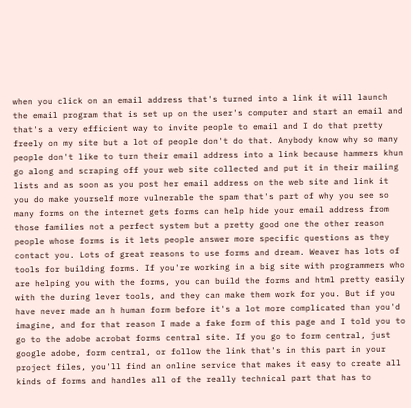when you click on an email address that's turned into a link it will launch the email program that is set up on the user's computer and start an email and that's a very efficient way to invite people to email and I do that pretty freely on my site but a lot of people don't do that. Anybody know why so many people don't like to turn their email address into a link because hammers khun go along and scraping off your web site collected and put it in their mailing lists and as soon as you post her email address on the web site and link it you do make yourself more vulnerable the spam that's part of why you see so many forms on the internet gets forms can help hide your email address from those families not a perfect system but a pretty good one the other reason people whose forms is it lets people answer more specific questions as they contact you. Lots of great reasons to use forms and dream. Weaver has lots of tools for building forms. If you're working in a big site with programmers who are helping you with the forms, you can build the forms and html pretty easily with the during lever tools, and they can make them work for you. But if you have never made an h human form before it's a lot more complicated than you'd imagine, and for that reason I made a fake form of this page and I told you to go to the adobe acrobat forms central site. If you go to form central, just google adobe, form central, or follow the link that's in this part in your project files, you'll find an online service that makes it easy to create all kinds of forms and handles all of the really technical part that has to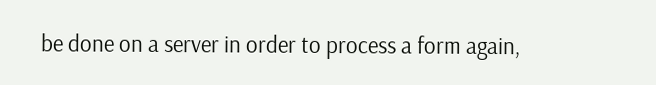be done on a server in order to process a form again,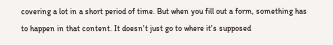covering a lot in a short period of time. But when you fill out a form, something has to happen in that content. It doesn't just go to where it's supposed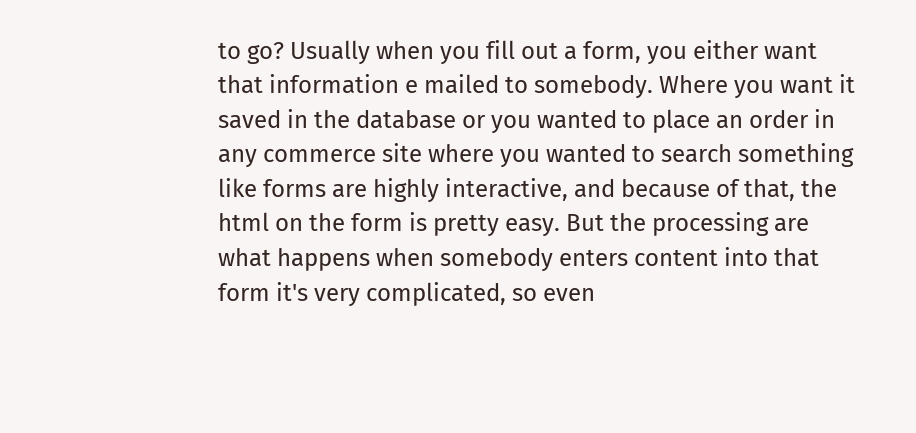to go? Usually when you fill out a form, you either want that information e mailed to somebody. Where you want it saved in the database or you wanted to place an order in any commerce site where you wanted to search something like forms are highly interactive, and because of that, the html on the form is pretty easy. But the processing are what happens when somebody enters content into that form it's very complicated, so even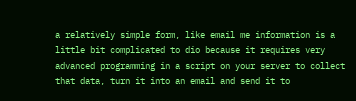a relatively simple form, like email me information is a little bit complicated to dio because it requires very advanced programming in a script on your server to collect that data, turn it into an email and send it to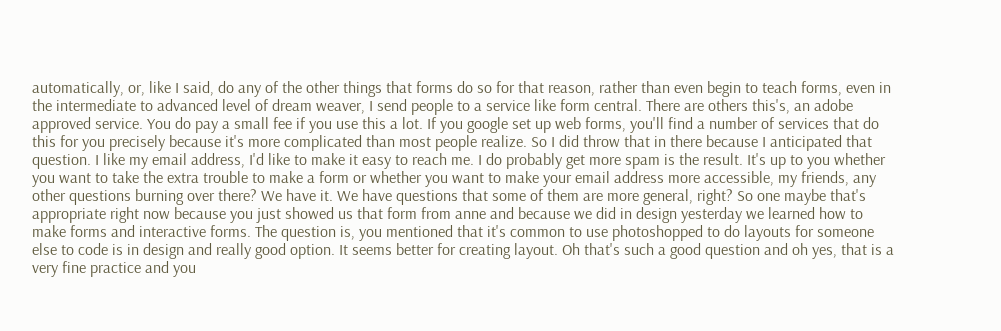automatically, or, like I said, do any of the other things that forms do so for that reason, rather than even begin to teach forms, even in the intermediate to advanced level of dream weaver, I send people to a service like form central. There are others this's, an adobe approved service. You do pay a small fee if you use this a lot. If you google set up web forms, you'll find a number of services that do this for you precisely because it's more complicated than most people realize. So I did throw that in there because I anticipated that question. I like my email address, I'd like to make it easy to reach me. I do probably get more spam is the result. It's up to you whether you want to take the extra trouble to make a form or whether you want to make your email address more accessible, my friends, any other questions burning over there? We have it. We have questions that some of them are more general, right? So one maybe that's appropriate right now because you just showed us that form from anne and because we did in design yesterday we learned how to make forms and interactive forms. The question is, you mentioned that it's common to use photoshopped to do layouts for someone else to code is in design and really good option. It seems better for creating layout. Oh that's such a good question and oh yes, that is a very fine practice and you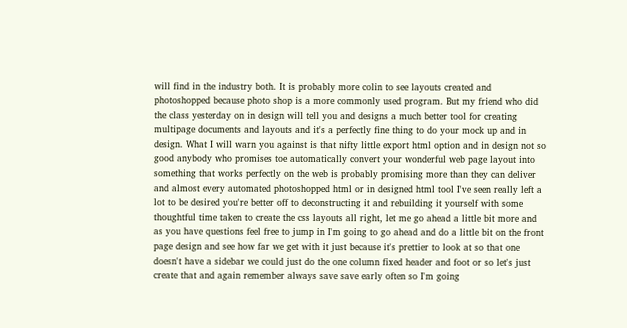will find in the industry both. It is probably more colin to see layouts created and photoshopped because photo shop is a more commonly used program. But my friend who did the class yesterday on in design will tell you and designs a much better tool for creating multipage documents and layouts and it's a perfectly fine thing to do your mock up and in design. What I will warn you against is that nifty little export html option and in design not so good anybody who promises toe automatically convert your wonderful web page layout into something that works perfectly on the web is probably promising more than they can deliver and almost every automated photoshopped html or in designed html tool I've seen really left a lot to be desired you're better off to deconstructing it and rebuilding it yourself with some thoughtful time taken to create the css layouts all right, let me go ahead a little bit more and as you have questions feel free to jump in I'm going to go ahead and do a little bit on the front page design and see how far we get with it just because it's prettier to look at so that one doesn't have a sidebar we could just do the one column fixed header and foot or so let's just create that and again remember always save save early often so I'm going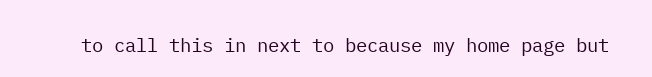to call this in next to because my home page but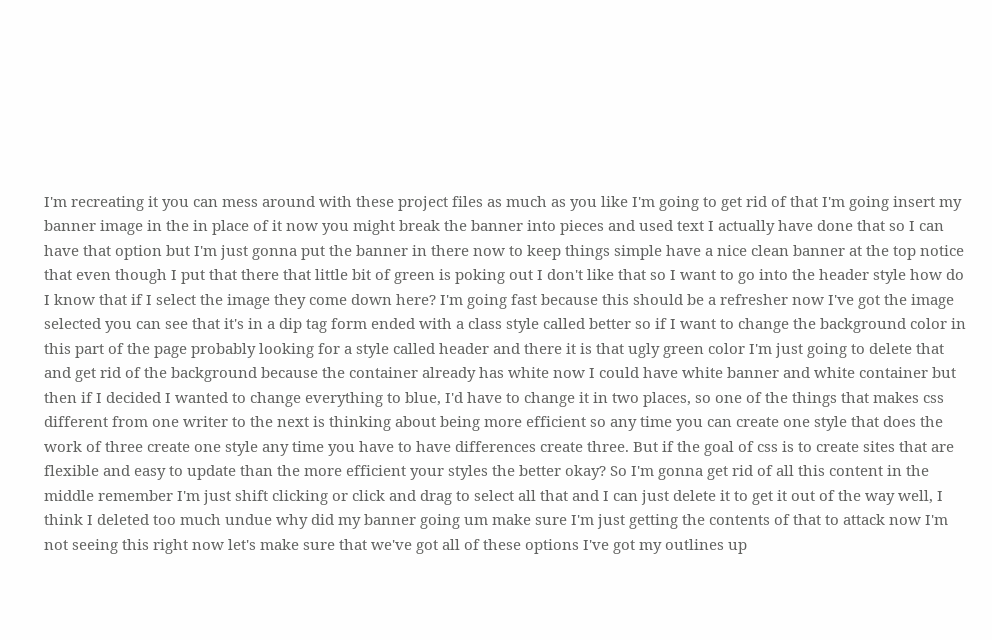I'm recreating it you can mess around with these project files as much as you like I'm going to get rid of that I'm going insert my banner image in the in place of it now you might break the banner into pieces and used text I actually have done that so I can have that option but I'm just gonna put the banner in there now to keep things simple have a nice clean banner at the top notice that even though I put that there that little bit of green is poking out I don't like that so I want to go into the header style how do I know that if I select the image they come down here? I'm going fast because this should be a refresher now I've got the image selected you can see that it's in a dip tag form ended with a class style called better so if I want to change the background color in this part of the page probably looking for a style called header and there it is that ugly green color I'm just going to delete that and get rid of the background because the container already has white now I could have white banner and white container but then if I decided I wanted to change everything to blue, I'd have to change it in two places, so one of the things that makes css different from one writer to the next is thinking about being more efficient so any time you can create one style that does the work of three create one style any time you have to have differences create three. But if the goal of css is to create sites that are flexible and easy to update than the more efficient your styles the better okay? So I'm gonna get rid of all this content in the middle remember I'm just shift clicking or click and drag to select all that and I can just delete it to get it out of the way well, I think I deleted too much undue why did my banner going um make sure I'm just getting the contents of that to attack now I'm not seeing this right now let's make sure that we've got all of these options I've got my outlines up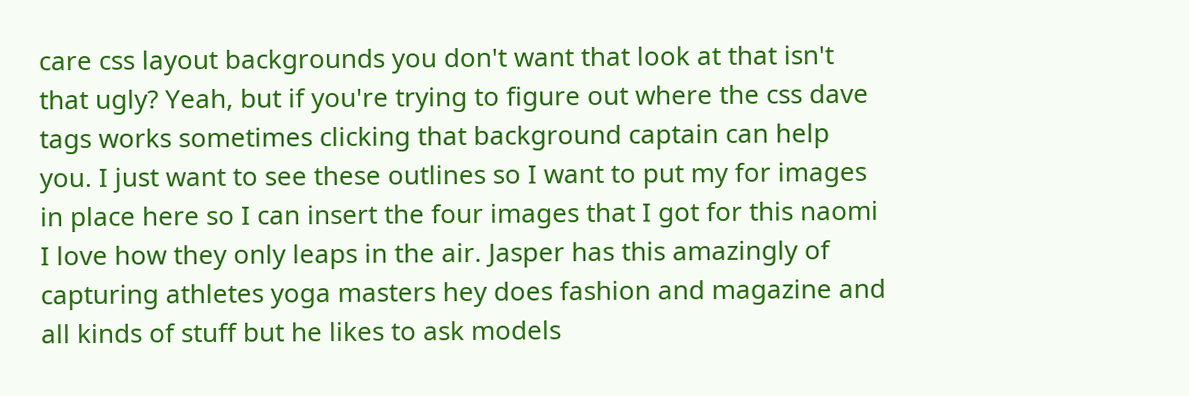care css layout backgrounds you don't want that look at that isn't that ugly? Yeah, but if you're trying to figure out where the css dave tags works sometimes clicking that background captain can help you. I just want to see these outlines so I want to put my for images in place here so I can insert the four images that I got for this naomi I love how they only leaps in the air. Jasper has this amazingly of capturing athletes yoga masters hey does fashion and magazine and all kinds of stuff but he likes to ask models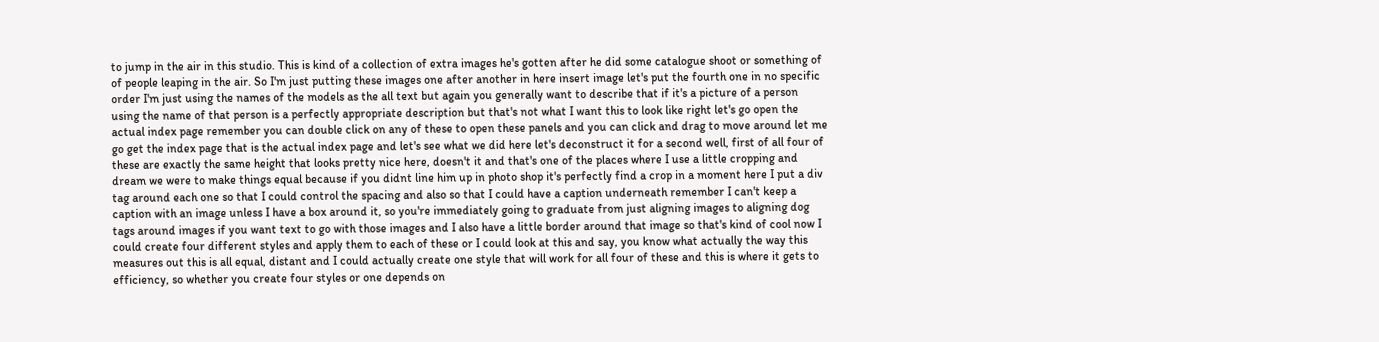to jump in the air in this studio. This is kind of a collection of extra images he's gotten after he did some catalogue shoot or something of of people leaping in the air. So I'm just putting these images one after another in here insert image let's put the fourth one in no specific order I'm just using the names of the models as the all text but again you generally want to describe that if it's a picture of a person using the name of that person is a perfectly appropriate description but that's not what I want this to look like right let's go open the actual index page remember you can double click on any of these to open these panels and you can click and drag to move around let me go get the index page that is the actual index page and let's see what we did here let's deconstruct it for a second well, first of all four of these are exactly the same height that looks pretty nice here, doesn't it and that's one of the places where I use a little cropping and dream we were to make things equal because if you didnt line him up in photo shop it's perfectly find a crop in a moment here I put a div tag around each one so that I could control the spacing and also so that I could have a caption underneath remember I can't keep a caption with an image unless I have a box around it, so you're immediately going to graduate from just aligning images to aligning dog tags around images if you want text to go with those images and I also have a little border around that image so that's kind of cool now I could create four different styles and apply them to each of these or I could look at this and say, you know what actually the way this measures out this is all equal, distant and I could actually create one style that will work for all four of these and this is where it gets to efficiency, so whether you create four styles or one depends on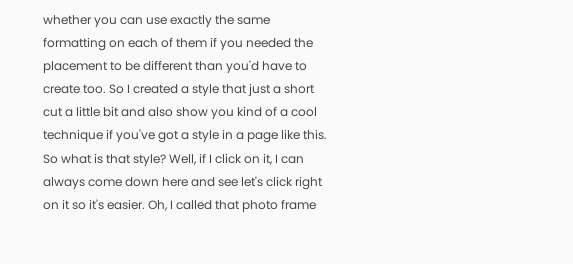whether you can use exactly the same formatting on each of them if you needed the placement to be different than you'd have to create too. So I created a style that just a short cut a little bit and also show you kind of a cool technique if you've got a style in a page like this. So what is that style? Well, if I click on it, I can always come down here and see let's click right on it so it's easier. Oh, I called that photo frame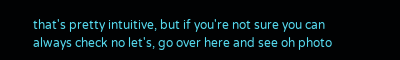that's pretty intuitive, but if you're not sure you can always check no let's, go over here and see oh photo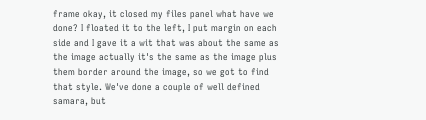frame okay, it closed my files panel what have we done? I floated it to the left, I put margin on each side and I gave it a wit that was about the same as the image actually it's the same as the image plus them border around the image, so we got to find that style. We've done a couple of well defined samara, but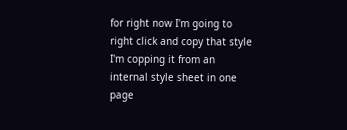for right now I'm going to right click and copy that style I'm copping it from an internal style sheet in one page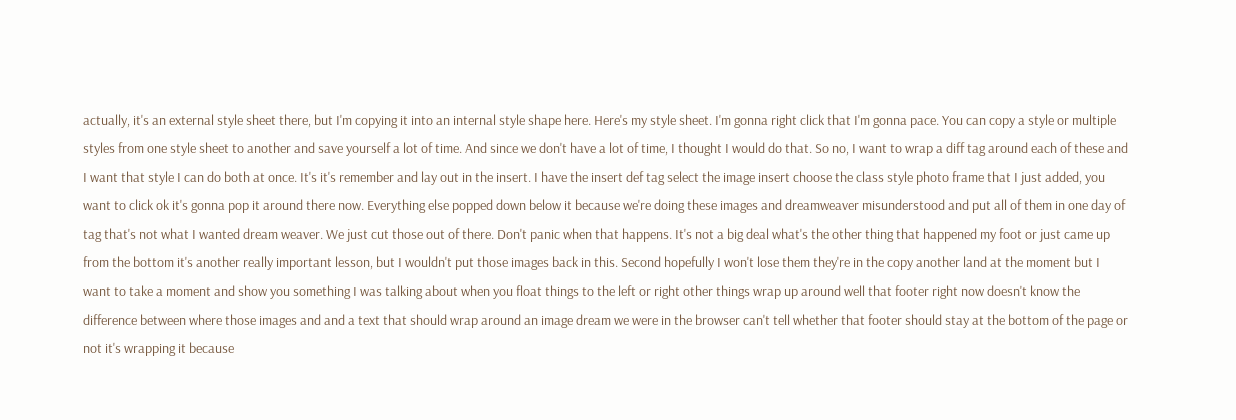actually, it's an external style sheet there, but I'm copying it into an internal style shape here. Here's my style sheet. I'm gonna right click that I'm gonna pace. You can copy a style or multiple styles from one style sheet to another and save yourself a lot of time. And since we don't have a lot of time, I thought I would do that. So no, I want to wrap a diff tag around each of these and I want that style I can do both at once. It's it's remember and lay out in the insert. I have the insert def tag select the image insert choose the class style photo frame that I just added, you want to click ok it's gonna pop it around there now. Everything else popped down below it because we're doing these images and dreamweaver misunderstood and put all of them in one day of tag that's not what I wanted dream weaver. We just cut those out of there. Don't panic when that happens. It's not a big deal what's the other thing that happened my foot or just came up from the bottom it's another really important lesson, but I wouldn't put those images back in this. Second hopefully I won't lose them they're in the copy another land at the moment but I want to take a moment and show you something I was talking about when you float things to the left or right other things wrap up around well that footer right now doesn't know the difference between where those images and and a text that should wrap around an image dream we were in the browser can't tell whether that footer should stay at the bottom of the page or not it's wrapping it because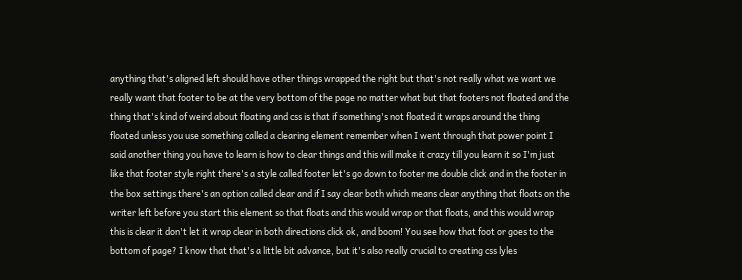anything that's aligned left should have other things wrapped the right but that's not really what we want we really want that footer to be at the very bottom of the page no matter what but that footers not floated and the thing that's kind of weird about floating and css is that if something's not floated it wraps around the thing floated unless you use something called a clearing element remember when I went through that power point I said another thing you have to learn is how to clear things and this will make it crazy till you learn it so I'm just like that footer style right there's a style called footer let's go down to footer me double click and in the footer in the box settings there's an option called clear and if I say clear both which means clear anything that floats on the writer left before you start this element so that floats and this would wrap or that floats, and this would wrap this is clear it don't let it wrap clear in both directions click ok, and boom! You see how that foot or goes to the bottom of page? I know that that's a little bit advance, but it's also really crucial to creating css lyles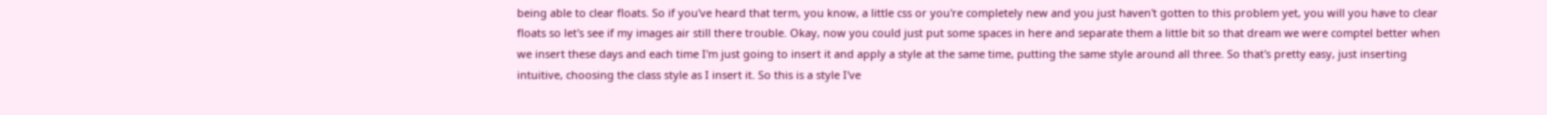being able to clear floats. So if you've heard that term, you know, a little css or you're completely new and you just haven't gotten to this problem yet, you will you have to clear floats so let's see if my images air still there trouble. Okay, now you could just put some spaces in here and separate them a little bit so that dream we were comptel better when we insert these days and each time I'm just going to insert it and apply a style at the same time, putting the same style around all three. So that's pretty easy, just inserting intuitive, choosing the class style as I insert it. So this is a style I've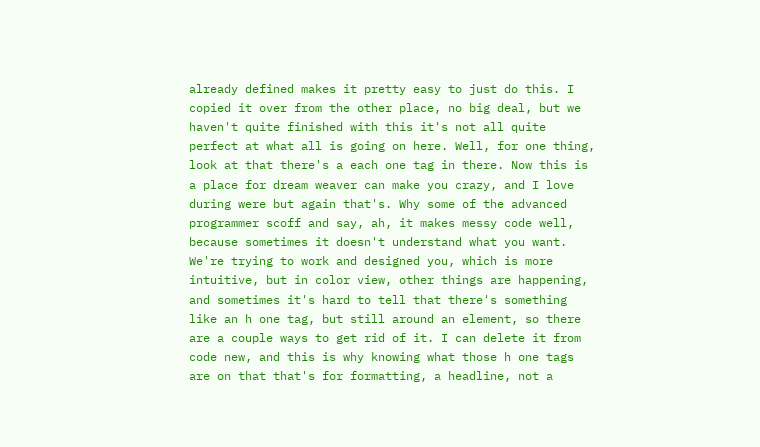already defined makes it pretty easy to just do this. I copied it over from the other place, no big deal, but we haven't quite finished with this it's not all quite perfect at what all is going on here. Well, for one thing, look at that there's a each one tag in there. Now this is a place for dream weaver can make you crazy, and I love during were but again that's. Why some of the advanced programmer scoff and say, ah, it makes messy code well, because sometimes it doesn't understand what you want. We're trying to work and designed you, which is more intuitive, but in color view, other things are happening, and sometimes it's hard to tell that there's something like an h one tag, but still around an element, so there are a couple ways to get rid of it. I can delete it from code new, and this is why knowing what those h one tags are on that that's for formatting, a headline, not a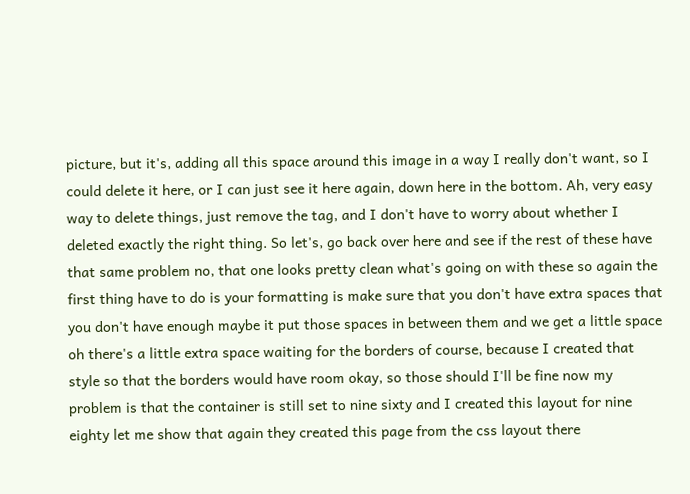picture, but it's, adding all this space around this image in a way I really don't want, so I could delete it here, or I can just see it here again, down here in the bottom. Ah, very easy way to delete things, just remove the tag, and I don't have to worry about whether I deleted exactly the right thing. So let's, go back over here and see if the rest of these have that same problem no, that one looks pretty clean what's going on with these so again the first thing have to do is your formatting is make sure that you don't have extra spaces that you don't have enough maybe it put those spaces in between them and we get a little space oh there's a little extra space waiting for the borders of course, because I created that style so that the borders would have room okay, so those should I'll be fine now my problem is that the container is still set to nine sixty and I created this layout for nine eighty let me show that again they created this page from the css layout there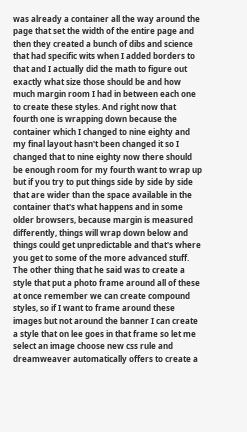was already a container all the way around the page that set the width of the entire page and then they created a bunch of dibs and science that had specific wits when I added borders to that and I actually did the math to figure out exactly what size those should be and how much margin room I had in between each one to create these styles. And right now that fourth one is wrapping down because the container which I changed to nine eighty and my final layout hasn't been changed it so I changed that to nine eighty now there should be enough room for my fourth want to wrap up but if you try to put things side by side by side that are wider than the space available in the container that's what happens and in some older browsers, because margin is measured differently, things will wrap down below and things could get unpredictable and that's where you get to some of the more advanced stuff. The other thing that he said was to create a style that put a photo frame around all of these at once remember we can create compound styles, so if I want to frame around these images but not around the banner I can create a style that on lee goes in that frame so let me select an image choose new css rule and dreamweaver automatically offers to create a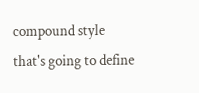compound style that's going to define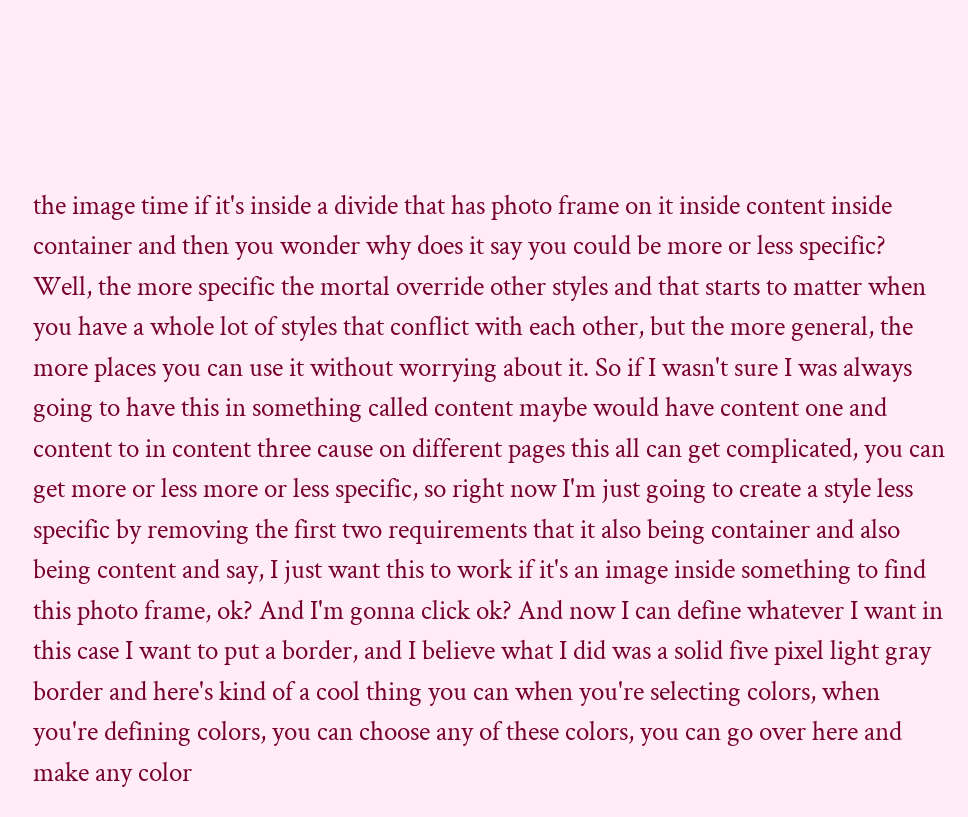the image time if it's inside a divide that has photo frame on it inside content inside container and then you wonder why does it say you could be more or less specific? Well, the more specific the mortal override other styles and that starts to matter when you have a whole lot of styles that conflict with each other, but the more general, the more places you can use it without worrying about it. So if I wasn't sure I was always going to have this in something called content maybe would have content one and content to in content three cause on different pages this all can get complicated, you can get more or less more or less specific, so right now I'm just going to create a style less specific by removing the first two requirements that it also being container and also being content and say, I just want this to work if it's an image inside something to find this photo frame, ok? And I'm gonna click ok? And now I can define whatever I want in this case I want to put a border, and I believe what I did was a solid five pixel light gray border and here's kind of a cool thing you can when you're selecting colors, when you're defining colors, you can choose any of these colors, you can go over here and make any color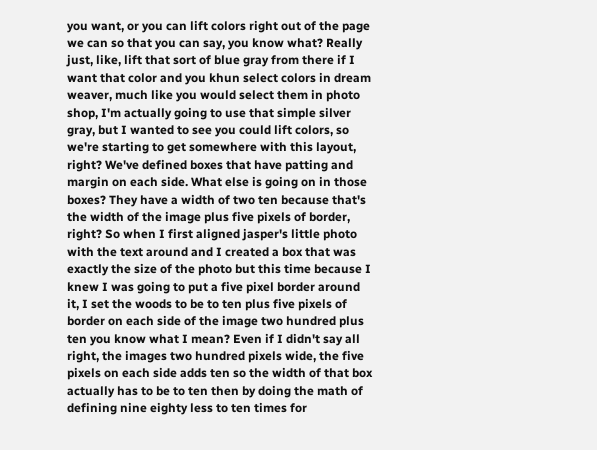you want, or you can lift colors right out of the page we can so that you can say, you know what? Really just, like, lift that sort of blue gray from there if I want that color and you khun select colors in dream weaver, much like you would select them in photo shop, I'm actually going to use that simple silver gray, but I wanted to see you could lift colors, so we're starting to get somewhere with this layout, right? We've defined boxes that have patting and margin on each side. What else is going on in those boxes? They have a width of two ten because that's the width of the image plus five pixels of border, right? So when I first aligned jasper's little photo with the text around and I created a box that was exactly the size of the photo but this time because I knew I was going to put a five pixel border around it, I set the woods to be to ten plus five pixels of border on each side of the image two hundred plus ten you know what I mean? Even if I didn't say all right, the images two hundred pixels wide, the five pixels on each side adds ten so the width of that box actually has to be to ten then by doing the math of defining nine eighty less to ten times for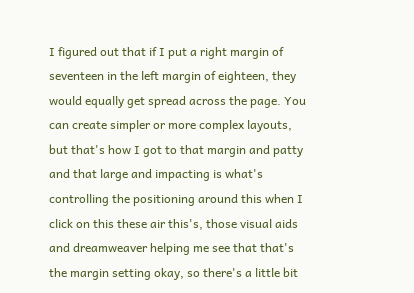I figured out that if I put a right margin of seventeen in the left margin of eighteen, they would equally get spread across the page. You can create simpler or more complex layouts, but that's how I got to that margin and patty and that large and impacting is what's controlling the positioning around this when I click on this these air this's, those visual aids and dreamweaver helping me see that that's the margin setting okay, so there's a little bit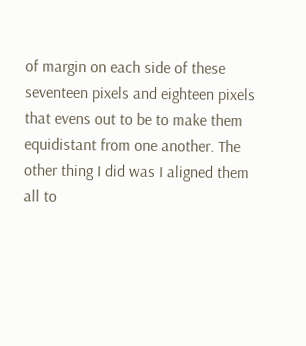of margin on each side of these seventeen pixels and eighteen pixels that evens out to be to make them equidistant from one another. The other thing I did was I aligned them all to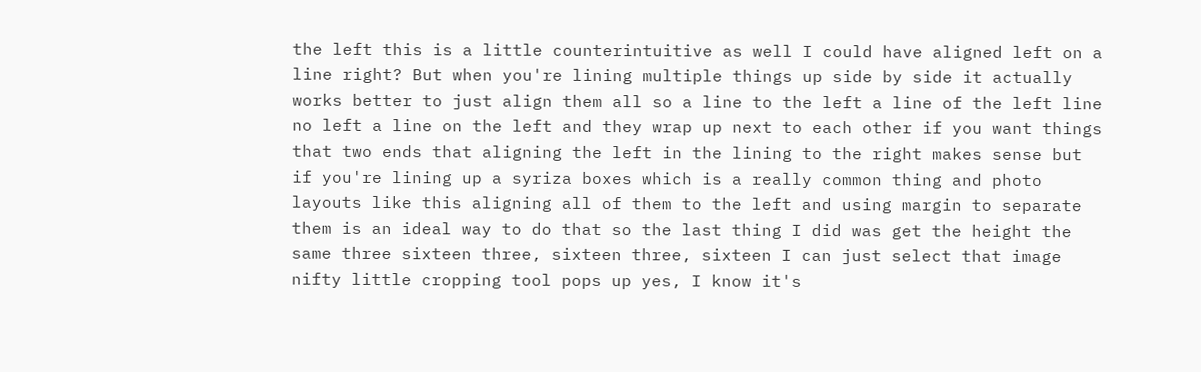the left this is a little counterintuitive as well I could have aligned left on a line right? But when you're lining multiple things up side by side it actually works better to just align them all so a line to the left a line of the left line no left a line on the left and they wrap up next to each other if you want things that two ends that aligning the left in the lining to the right makes sense but if you're lining up a syriza boxes which is a really common thing and photo layouts like this aligning all of them to the left and using margin to separate them is an ideal way to do that so the last thing I did was get the height the same three sixteen three, sixteen three, sixteen I can just select that image nifty little cropping tool pops up yes, I know it's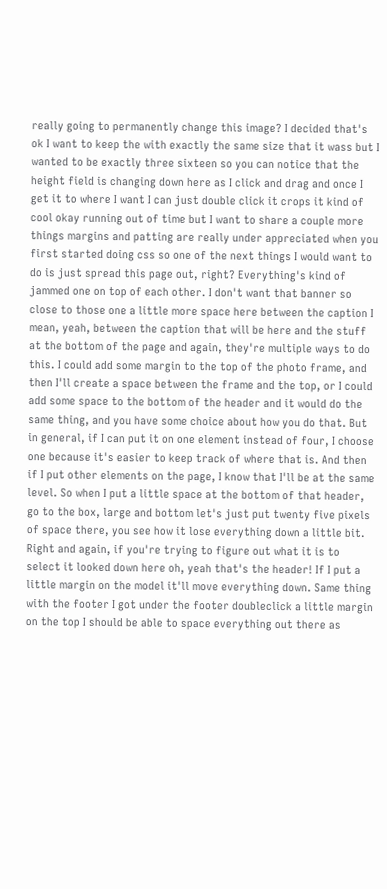really going to permanently change this image? I decided that's ok I want to keep the with exactly the same size that it wass but I wanted to be exactly three sixteen so you can notice that the height field is changing down here as I click and drag and once I get it to where I want I can just double click it crops it kind of cool okay running out of time but I want to share a couple more things margins and patting are really under appreciated when you first started doing css so one of the next things I would want to do is just spread this page out, right? Everything's kind of jammed one on top of each other. I don't want that banner so close to those one a little more space here between the caption I mean, yeah, between the caption that will be here and the stuff at the bottom of the page and again, they're multiple ways to do this. I could add some margin to the top of the photo frame, and then I'll create a space between the frame and the top, or I could add some space to the bottom of the header and it would do the same thing, and you have some choice about how you do that. But in general, if I can put it on one element instead of four, I choose one because it's easier to keep track of where that is. And then if I put other elements on the page, I know that I'll be at the same level. So when I put a little space at the bottom of that header, go to the box, large and bottom let's just put twenty five pixels of space there, you see how it lose everything down a little bit. Right and again, if you're trying to figure out what it is to select it looked down here oh, yeah that's the header! If I put a little margin on the model it'll move everything down. Same thing with the footer I got under the footer doubleclick a little margin on the top I should be able to space everything out there as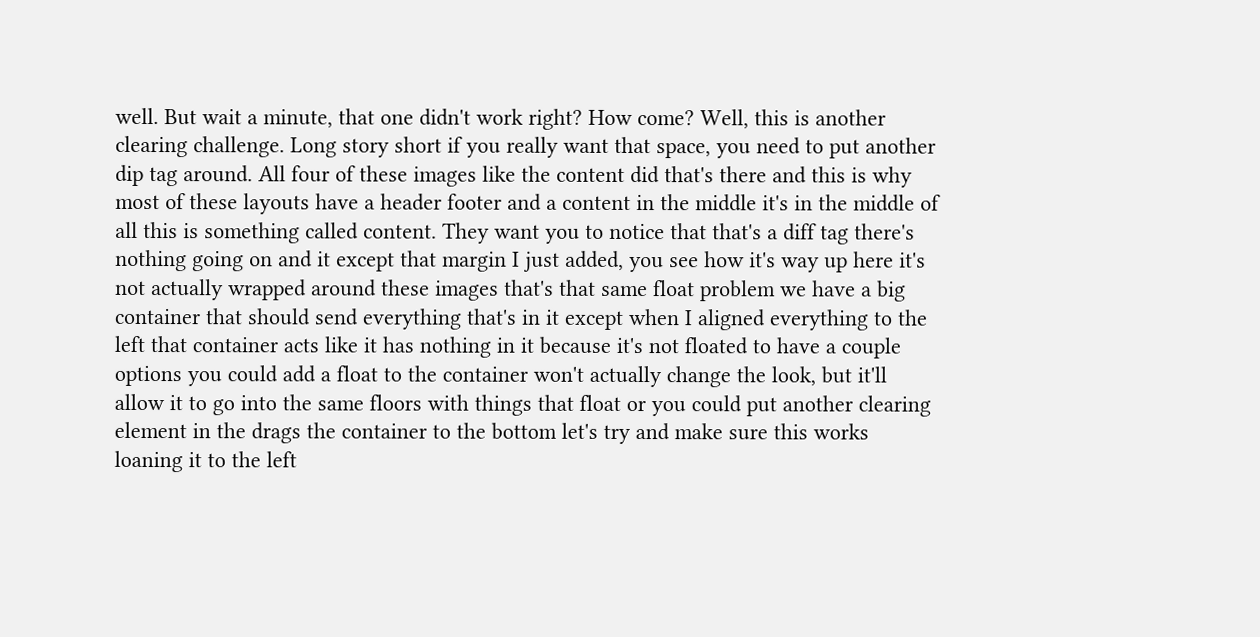well. But wait a minute, that one didn't work right? How come? Well, this is another clearing challenge. Long story short if you really want that space, you need to put another dip tag around. All four of these images like the content did that's there and this is why most of these layouts have a header footer and a content in the middle it's in the middle of all this is something called content. They want you to notice that that's a diff tag there's nothing going on and it except that margin I just added, you see how it's way up here it's not actually wrapped around these images that's that same float problem we have a big container that should send everything that's in it except when I aligned everything to the left that container acts like it has nothing in it because it's not floated to have a couple options you could add a float to the container won't actually change the look, but it'll allow it to go into the same floors with things that float or you could put another clearing element in the drags the container to the bottom let's try and make sure this works loaning it to the left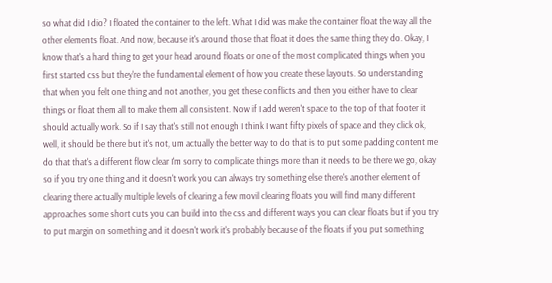so what did I dio? I floated the container to the left. What I did was make the container float the way all the other elements float. And now, because it's around those that float it does the same thing they do. Okay, I know that's a hard thing to get your head around floats or one of the most complicated things when you first started css but they're the fundamental element of how you create these layouts. So understanding that when you felt one thing and not another, you get these conflicts and then you either have to clear things or float them all to make them all consistent. Now if I add weren't space to the top of that footer it should actually work. So if I say that's still not enough I think I want fifty pixels of space and they click ok, well, it should be there but it's not, um actually the better way to do that is to put some padding content me do that that's a different flow clear I'm sorry to complicate things more than it needs to be there we go, okay so if you try one thing and it doesn't work you can always try something else there's another element of clearing there actually multiple levels of clearing a few movil clearing floats you will find many different approaches some short cuts you can build into the css and different ways you can clear floats but if you try to put margin on something and it doesn't work it's probably because of the floats if you put something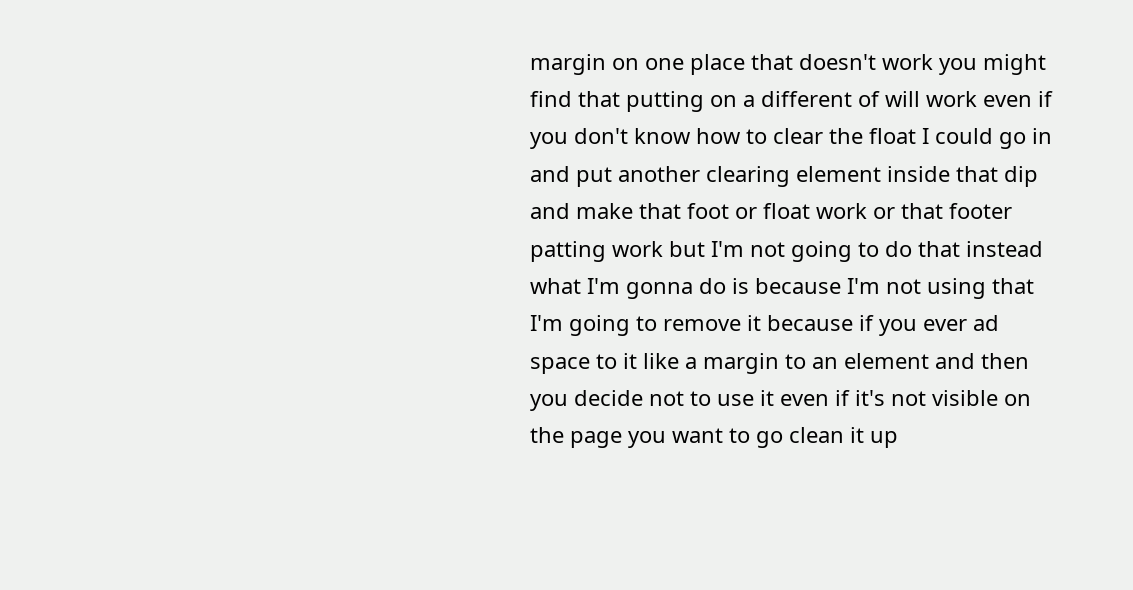margin on one place that doesn't work you might find that putting on a different of will work even if you don't know how to clear the float I could go in and put another clearing element inside that dip and make that foot or float work or that footer patting work but I'm not going to do that instead what I'm gonna do is because I'm not using that I'm going to remove it because if you ever ad space to it like a margin to an element and then you decide not to use it even if it's not visible on the page you want to go clean it up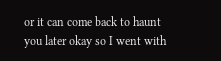or it can come back to haunt you later okay so I went with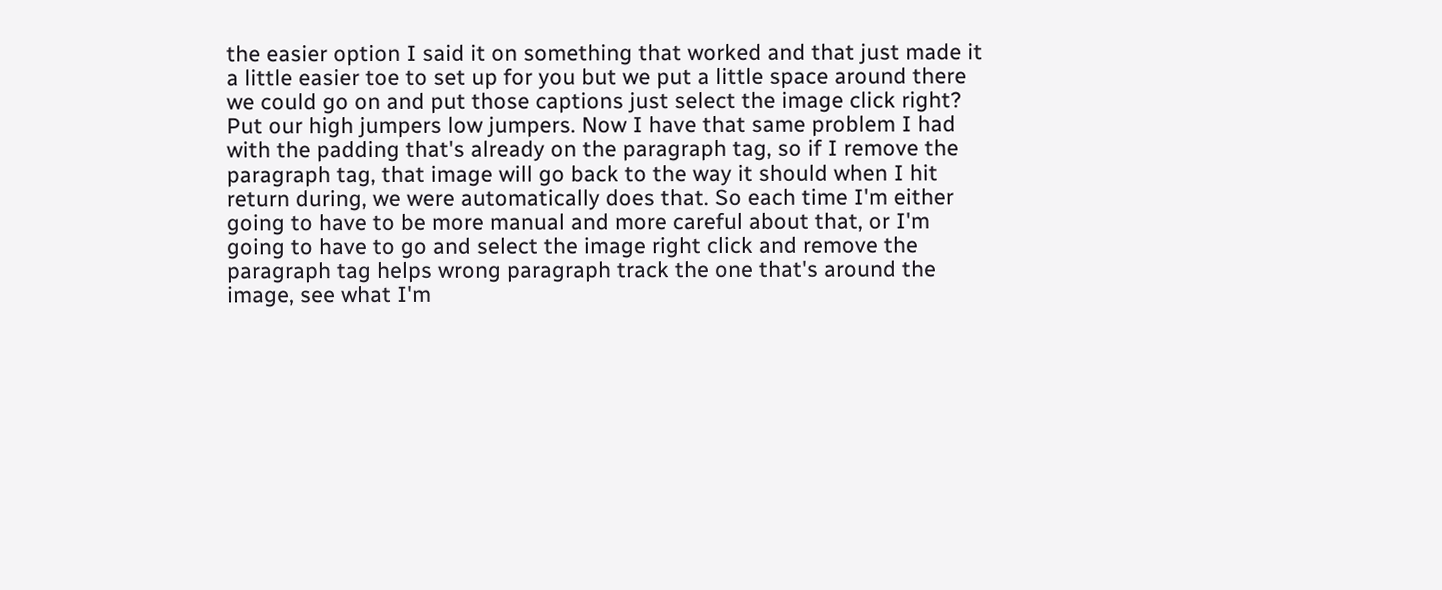the easier option I said it on something that worked and that just made it a little easier toe to set up for you but we put a little space around there we could go on and put those captions just select the image click right? Put our high jumpers low jumpers. Now I have that same problem I had with the padding that's already on the paragraph tag, so if I remove the paragraph tag, that image will go back to the way it should when I hit return during, we were automatically does that. So each time I'm either going to have to be more manual and more careful about that, or I'm going to have to go and select the image right click and remove the paragraph tag helps wrong paragraph track the one that's around the image, see what I'm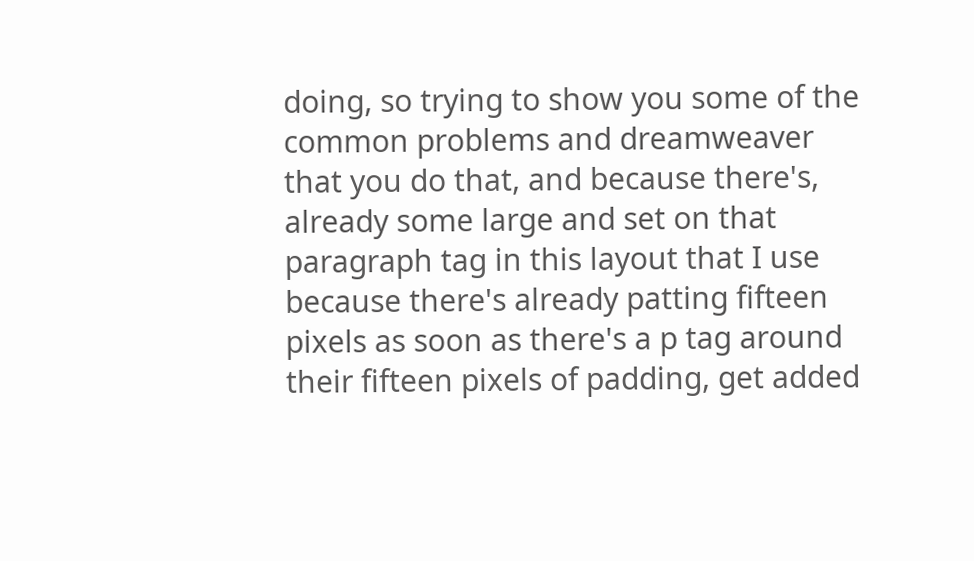doing, so trying to show you some of the common problems and dreamweaver that you do that, and because there's, already some large and set on that paragraph tag in this layout that I use because there's already patting fifteen pixels as soon as there's a p tag around their fifteen pixels of padding, get added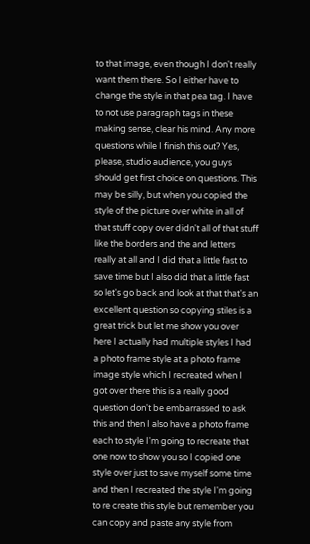to that image, even though I don't really want them there. So I either have to change the style in that pea tag. I have to not use paragraph tags in these making sense, clear his mind. Any more questions while I finish this out? Yes, please, studio audience, you guys should get first choice on questions. This may be silly, but when you copied the style of the picture over white in all of that stuff copy over didn't all of that stuff like the borders and the and letters really at all and I did that a little fast to save time but I also did that a little fast so let's go back and look at that that's an excellent question so copying stiles is a great trick but let me show you over here I actually had multiple styles I had a photo frame style at a photo frame image style which I recreated when I got over there this is a really good question don't be embarrassed to ask this and then I also have a photo frame each to style I'm going to recreate that one now to show you so I copied one style over just to save myself some time and then I recreated the style I'm going to re create this style but remember you can copy and paste any style from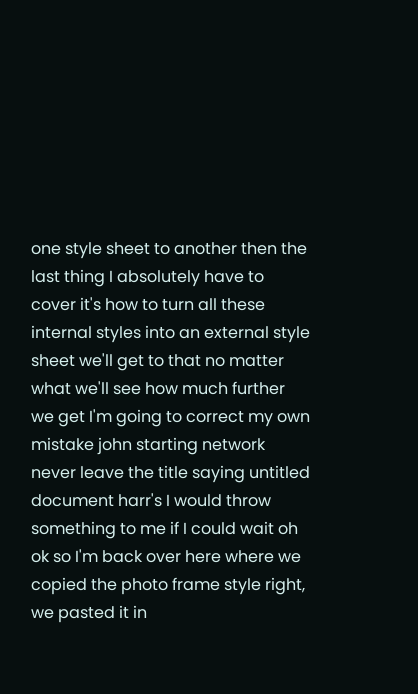one style sheet to another then the last thing I absolutely have to cover it's how to turn all these internal styles into an external style sheet we'll get to that no matter what we'll see how much further we get I'm going to correct my own mistake john starting network never leave the title saying untitled document harr's I would throw something to me if I could wait oh ok so I'm back over here where we copied the photo frame style right, we pasted it in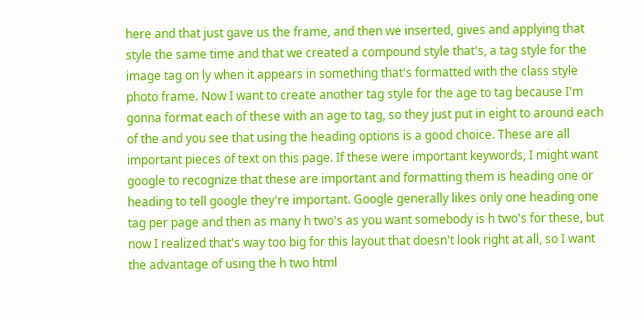here and that just gave us the frame, and then we inserted, gives and applying that style the same time and that we created a compound style that's, a tag style for the image tag on ly when it appears in something that's formatted with the class style photo frame. Now I want to create another tag style for the age to tag because I'm gonna format each of these with an age to tag, so they just put in eight to around each of the and you see that using the heading options is a good choice. These are all important pieces of text on this page. If these were important keywords, I might want google to recognize that these are important and formatting them is heading one or heading to tell google they're important. Google generally likes only one heading one tag per page and then as many h two's as you want somebody is h two's for these, but now I realized that's way too big for this layout that doesn't look right at all, so I want the advantage of using the h two html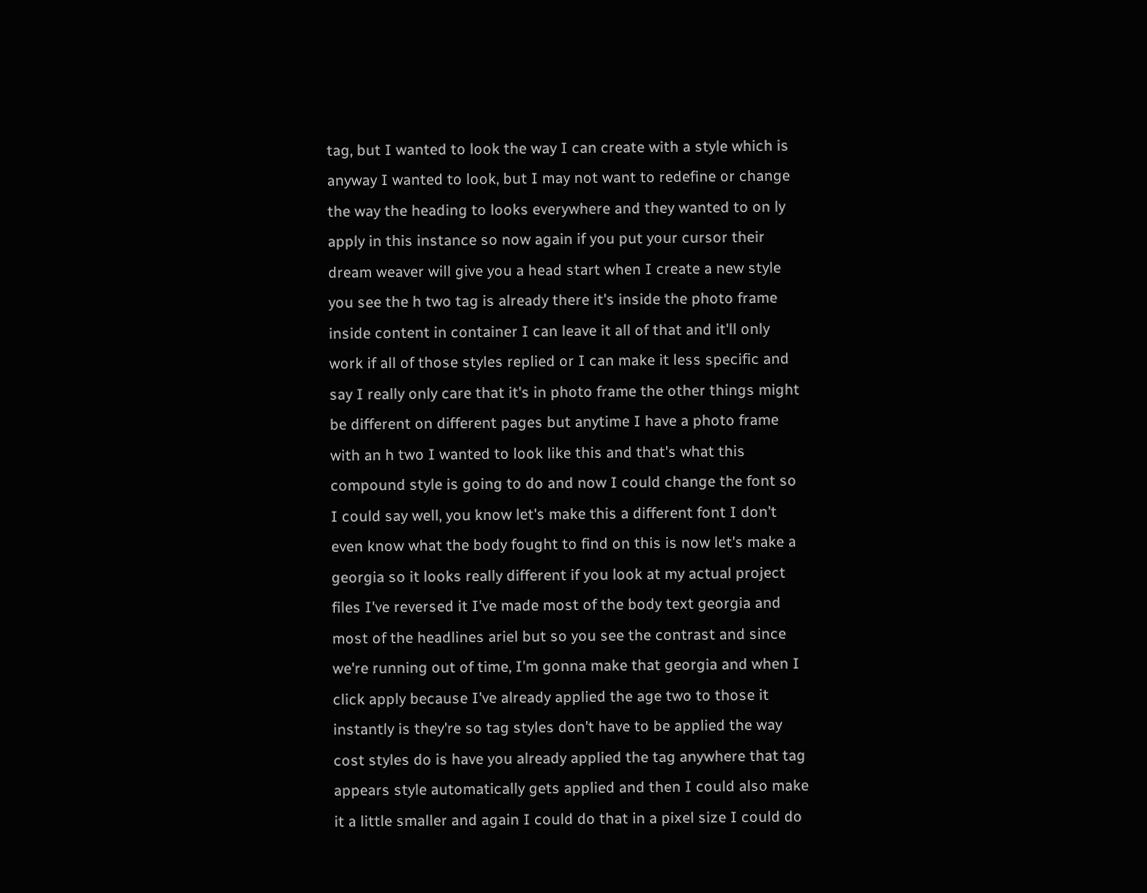tag, but I wanted to look the way I can create with a style which is anyway I wanted to look, but I may not want to redefine or change the way the heading to looks everywhere and they wanted to on ly apply in this instance so now again if you put your cursor their dream weaver will give you a head start when I create a new style you see the h two tag is already there it's inside the photo frame inside content in container I can leave it all of that and it'll only work if all of those styles replied or I can make it less specific and say I really only care that it's in photo frame the other things might be different on different pages but anytime I have a photo frame with an h two I wanted to look like this and that's what this compound style is going to do and now I could change the font so I could say well, you know let's make this a different font I don't even know what the body fought to find on this is now let's make a georgia so it looks really different if you look at my actual project files I've reversed it I've made most of the body text georgia and most of the headlines ariel but so you see the contrast and since we're running out of time, I'm gonna make that georgia and when I click apply because I've already applied the age two to those it instantly is they're so tag styles don't have to be applied the way cost styles do is have you already applied the tag anywhere that tag appears style automatically gets applied and then I could also make it a little smaller and again I could do that in a pixel size I could do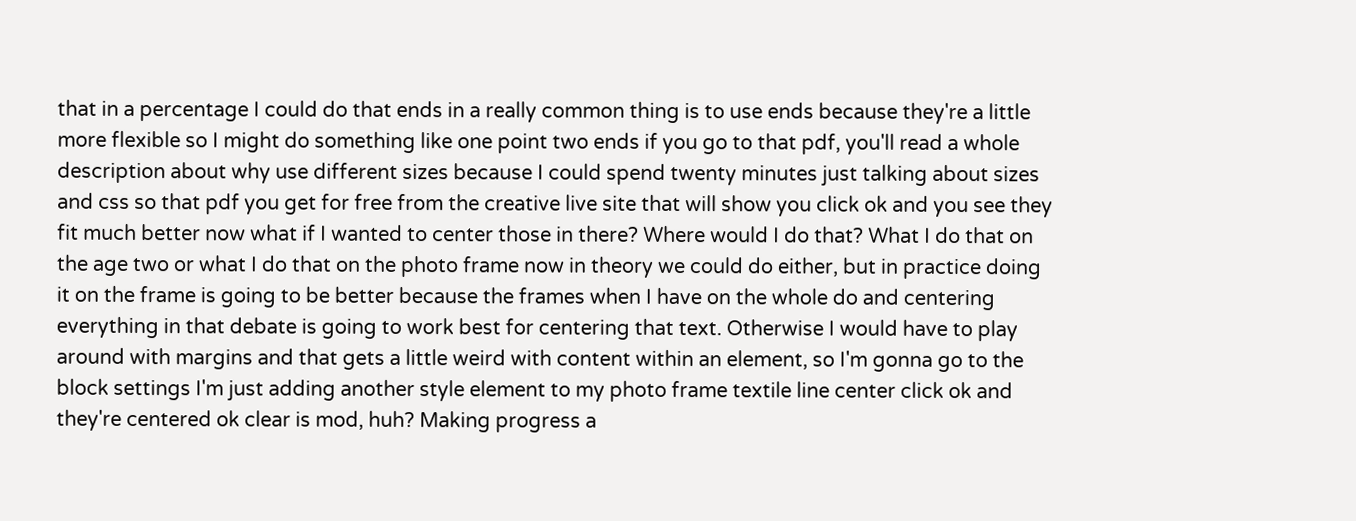that in a percentage I could do that ends in a really common thing is to use ends because they're a little more flexible so I might do something like one point two ends if you go to that pdf, you'll read a whole description about why use different sizes because I could spend twenty minutes just talking about sizes and css so that pdf you get for free from the creative live site that will show you click ok and you see they fit much better now what if I wanted to center those in there? Where would I do that? What I do that on the age two or what I do that on the photo frame now in theory we could do either, but in practice doing it on the frame is going to be better because the frames when I have on the whole do and centering everything in that debate is going to work best for centering that text. Otherwise I would have to play around with margins and that gets a little weird with content within an element, so I'm gonna go to the block settings I'm just adding another style element to my photo frame textile line center click ok and they're centered ok clear is mod, huh? Making progress a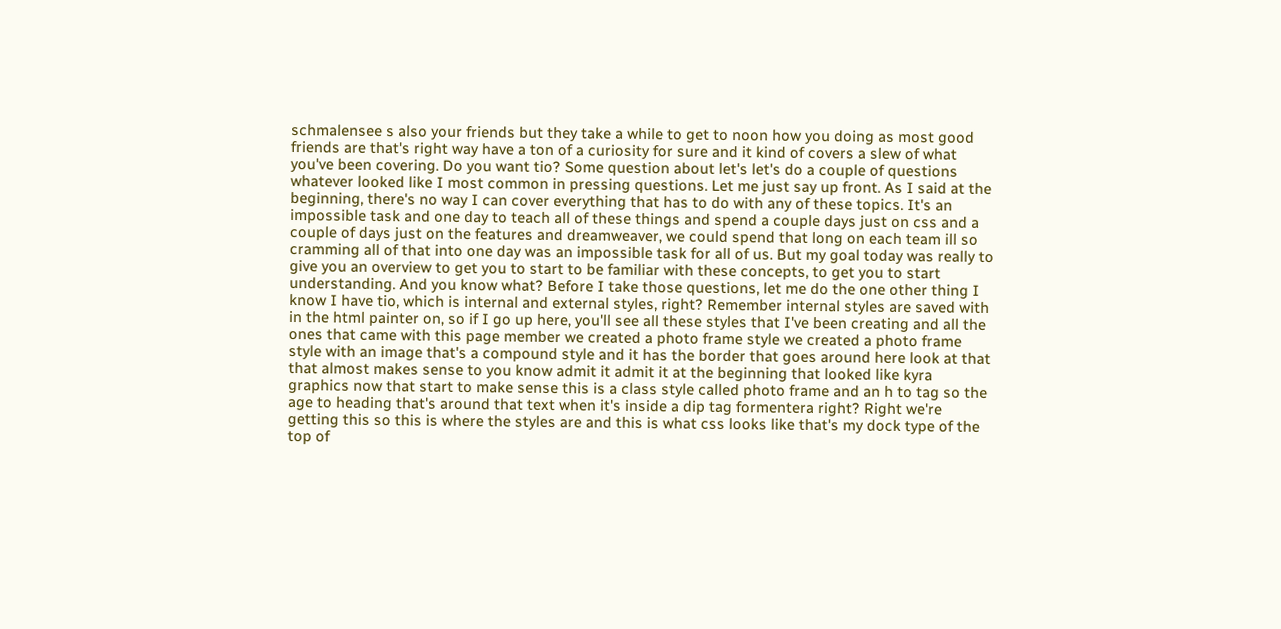schmalensee s also your friends but they take a while to get to noon how you doing as most good friends are that's right way have a ton of a curiosity for sure and it kind of covers a slew of what you've been covering. Do you want tio? Some question about let's let's do a couple of questions whatever looked like I most common in pressing questions. Let me just say up front. As I said at the beginning, there's no way I can cover everything that has to do with any of these topics. It's an impossible task and one day to teach all of these things and spend a couple days just on css and a couple of days just on the features and dreamweaver, we could spend that long on each team ill so cramming all of that into one day was an impossible task for all of us. But my goal today was really to give you an overview to get you to start to be familiar with these concepts, to get you to start understanding. And you know what? Before I take those questions, let me do the one other thing I know I have tio, which is internal and external styles, right? Remember internal styles are saved with in the html painter on, so if I go up here, you'll see all these styles that I've been creating and all the ones that came with this page member we created a photo frame style we created a photo frame style with an image that's a compound style and it has the border that goes around here look at that that almost makes sense to you know admit it admit it at the beginning that looked like kyra graphics now that start to make sense this is a class style called photo frame and an h to tag so the age to heading that's around that text when it's inside a dip tag formentera right? Right we're getting this so this is where the styles are and this is what css looks like that's my dock type of the top of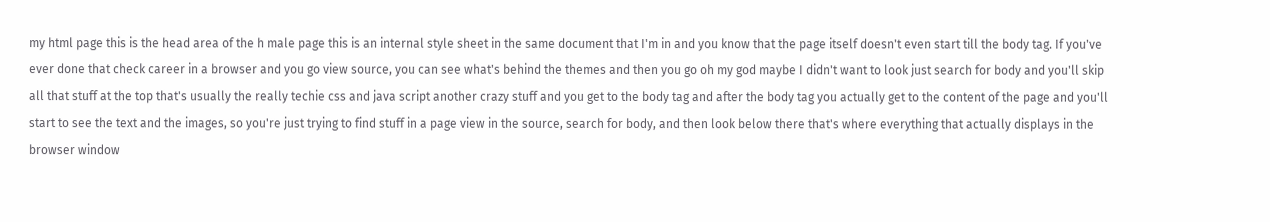my html page this is the head area of the h male page this is an internal style sheet in the same document that I'm in and you know that the page itself doesn't even start till the body tag. If you've ever done that check career in a browser and you go view source, you can see what's behind the themes and then you go oh my god maybe I didn't want to look just search for body and you'll skip all that stuff at the top that's usually the really techie css and java script another crazy stuff and you get to the body tag and after the body tag you actually get to the content of the page and you'll start to see the text and the images, so you're just trying to find stuff in a page view in the source, search for body, and then look below there that's where everything that actually displays in the browser window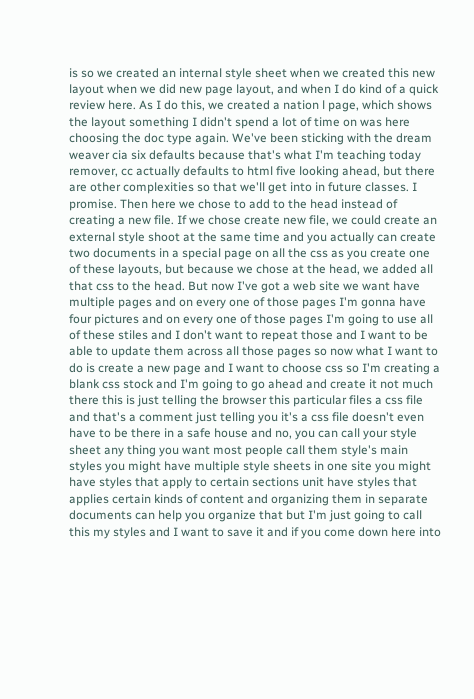is so we created an internal style sheet when we created this new layout when we did new page layout, and when I do kind of a quick review here. As I do this, we created a nation l page, which shows the layout something I didn't spend a lot of time on was here choosing the doc type again. We've been sticking with the dream weaver cia six defaults because that's what I'm teaching today remover, cc actually defaults to html five looking ahead, but there are other complexities so that we'll get into in future classes. I promise. Then here we chose to add to the head instead of creating a new file. If we chose create new file, we could create an external style shoot at the same time and you actually can create two documents in a special page on all the css as you create one of these layouts, but because we chose at the head, we added all that css to the head. But now I've got a web site we want have multiple pages and on every one of those pages I'm gonna have four pictures and on every one of those pages I'm going to use all of these stiles and I don't want to repeat those and I want to be able to update them across all those pages so now what I want to do is create a new page and I want to choose css so I'm creating a blank css stock and I'm going to go ahead and create it not much there this is just telling the browser this particular files a css file and that's a comment just telling you it's a css file doesn't even have to be there in a safe house and no, you can call your style sheet any thing you want most people call them style's main styles you might have multiple style sheets in one site you might have styles that apply to certain sections unit have styles that applies certain kinds of content and organizing them in separate documents can help you organize that but I'm just going to call this my styles and I want to save it and if you come down here into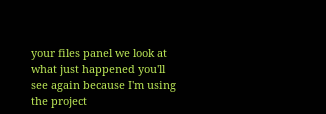your files panel we look at what just happened you'll see again because I'm using the project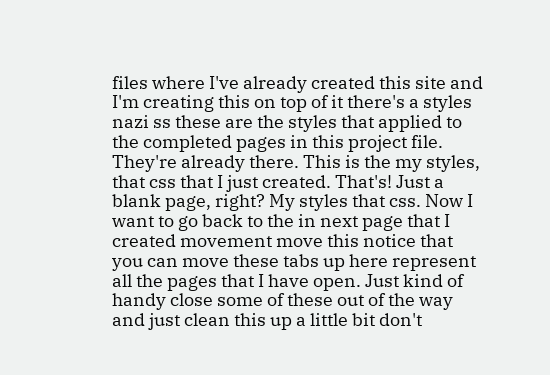files where I've already created this site and I'm creating this on top of it there's a styles nazi ss these are the styles that applied to the completed pages in this project file. They're already there. This is the my styles, that css that I just created. That's! Just a blank page, right? My styles that css. Now I want to go back to the in next page that I created movement move this notice that you can move these tabs up here represent all the pages that I have open. Just kind of handy close some of these out of the way and just clean this up a little bit don't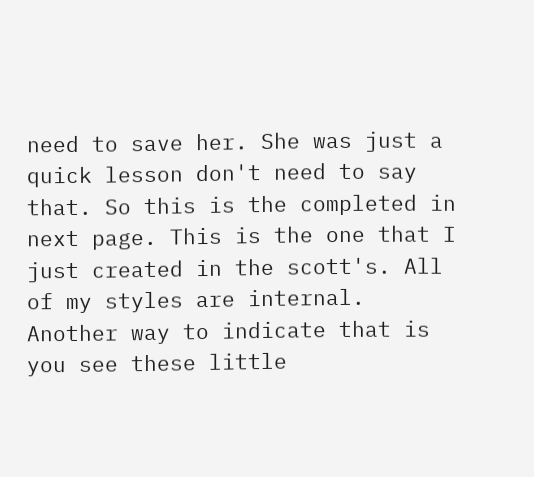need to save her. She was just a quick lesson don't need to say that. So this is the completed in next page. This is the one that I just created in the scott's. All of my styles are internal. Another way to indicate that is you see these little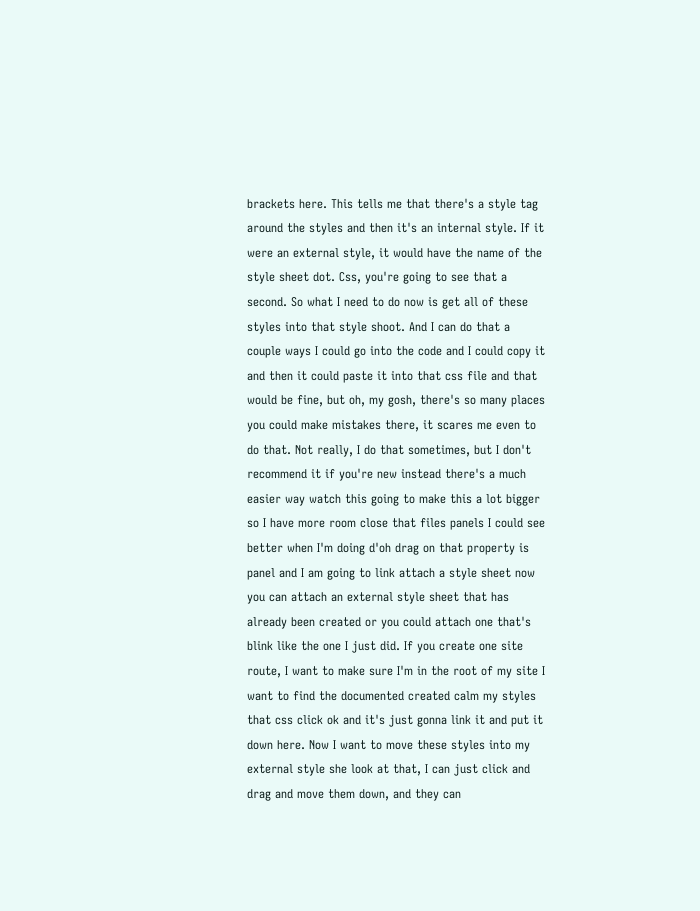brackets here. This tells me that there's a style tag around the styles and then it's an internal style. If it were an external style, it would have the name of the style sheet dot. Css, you're going to see that a second. So what I need to do now is get all of these styles into that style shoot. And I can do that a couple ways I could go into the code and I could copy it and then it could paste it into that css file and that would be fine, but oh, my gosh, there's so many places you could make mistakes there, it scares me even to do that. Not really, I do that sometimes, but I don't recommend it if you're new instead there's a much easier way watch this going to make this a lot bigger so I have more room close that files panels I could see better when I'm doing d'oh drag on that property is panel and I am going to link attach a style sheet now you can attach an external style sheet that has already been created or you could attach one that's blink like the one I just did. If you create one site route, I want to make sure I'm in the root of my site I want to find the documented created calm my styles that css click ok and it's just gonna link it and put it down here. Now I want to move these styles into my external style she look at that, I can just click and drag and move them down, and they can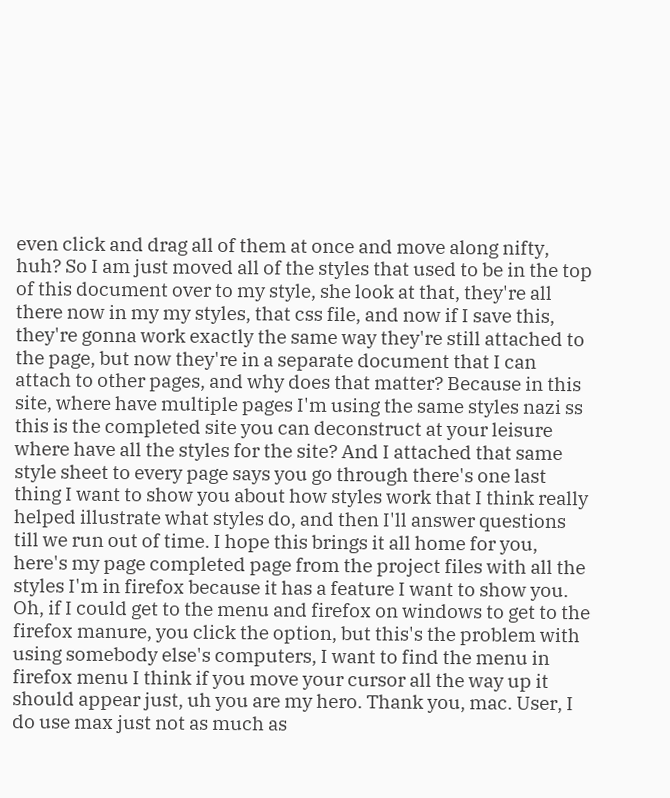even click and drag all of them at once and move along nifty, huh? So I am just moved all of the styles that used to be in the top of this document over to my style, she look at that, they're all there now in my my styles, that css file, and now if I save this, they're gonna work exactly the same way they're still attached to the page, but now they're in a separate document that I can attach to other pages, and why does that matter? Because in this site, where have multiple pages I'm using the same styles nazi ss this is the completed site you can deconstruct at your leisure where have all the styles for the site? And I attached that same style sheet to every page says you go through there's one last thing I want to show you about how styles work that I think really helped illustrate what styles do, and then I'll answer questions till we run out of time. I hope this brings it all home for you, here's my page completed page from the project files with all the styles I'm in firefox because it has a feature I want to show you. Oh, if I could get to the menu and firefox on windows to get to the firefox manure, you click the option, but this's the problem with using somebody else's computers, I want to find the menu in firefox menu I think if you move your cursor all the way up it should appear just, uh you are my hero. Thank you, mac. User, I do use max just not as much as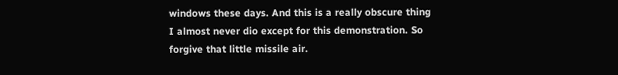windows these days. And this is a really obscure thing I almost never dio except for this demonstration. So forgive that little missile air.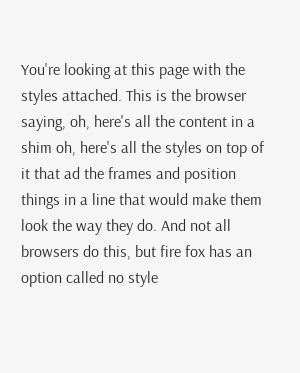You're looking at this page with the styles attached. This is the browser saying, oh, here's all the content in a shim oh, here's all the styles on top of it that ad the frames and position things in a line that would make them look the way they do. And not all browsers do this, but fire fox has an option called no style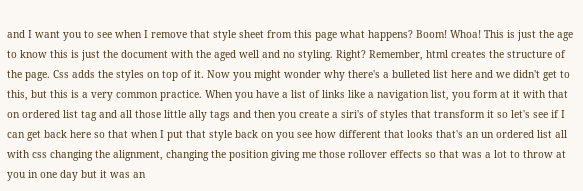and I want you to see when I remove that style sheet from this page what happens? Boom! Whoa! This is just the age to know this is just the document with the aged well and no styling. Right? Remember, html creates the structure of the page. Css adds the styles on top of it. Now you might wonder why there's a bulleted list here and we didn't get to this, but this is a very common practice. When you have a list of links like a navigation list, you form at it with that on ordered list tag and all those little ally tags and then you create a siri's of styles that transform it so let's see if I can get back here so that when I put that style back on you see how different that looks that's an un ordered list all with css changing the alignment, changing the position giving me those rollover effects so that was a lot to throw at you in one day but it was an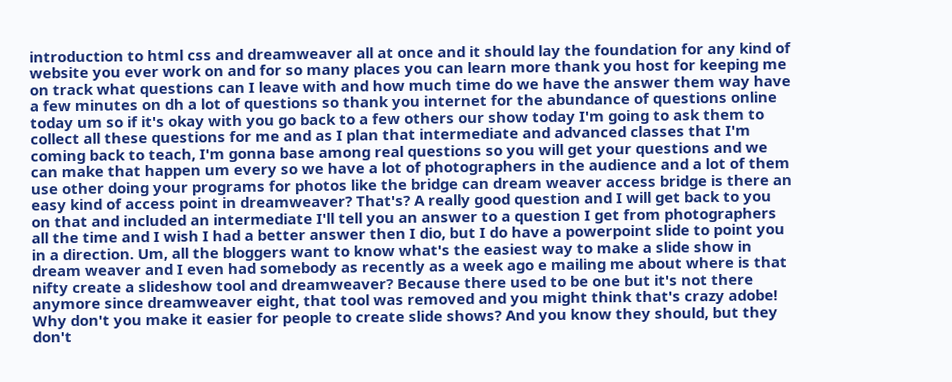introduction to html css and dreamweaver all at once and it should lay the foundation for any kind of website you ever work on and for so many places you can learn more thank you host for keeping me on track what questions can I leave with and how much time do we have the answer them way have a few minutes on dh a lot of questions so thank you internet for the abundance of questions online today um so if it's okay with you go back to a few others our show today I'm going to ask them to collect all these questions for me and as I plan that intermediate and advanced classes that I'm coming back to teach, I'm gonna base among real questions so you will get your questions and we can make that happen um every so we have a lot of photographers in the audience and a lot of them use other doing your programs for photos like the bridge can dream weaver access bridge is there an easy kind of access point in dreamweaver? That's? A really good question and I will get back to you on that and included an intermediate I'll tell you an answer to a question I get from photographers all the time and I wish I had a better answer then I dio, but I do have a powerpoint slide to point you in a direction. Um, all the bloggers want to know what's the easiest way to make a slide show in dream weaver and I even had somebody as recently as a week ago e mailing me about where is that nifty create a slideshow tool and dreamweaver? Because there used to be one but it's not there anymore since dreamweaver eight, that tool was removed and you might think that's crazy adobe! Why don't you make it easier for people to create slide shows? And you know they should, but they don't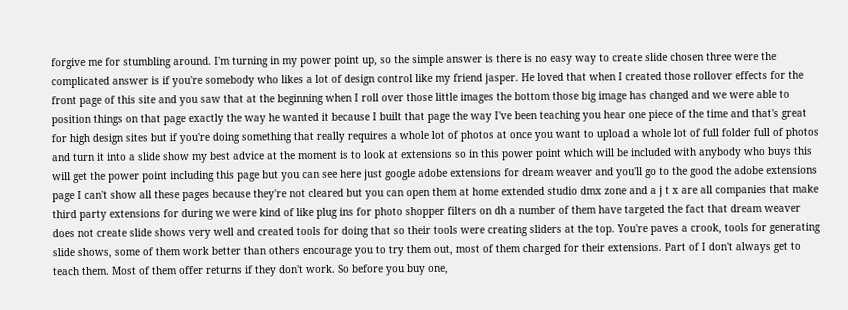forgive me for stumbling around. I'm turning in my power point up, so the simple answer is there is no easy way to create slide chosen three were the complicated answer is if you're somebody who likes a lot of design control like my friend jasper. He loved that when I created those rollover effects for the front page of this site and you saw that at the beginning when I roll over those little images the bottom those big image has changed and we were able to position things on that page exactly the way he wanted it because I built that page the way I've been teaching you hear one piece of the time and that's great for high design sites but if you're doing something that really requires a whole lot of photos at once you want to upload a whole lot of full folder full of photos and turn it into a slide show my best advice at the moment is to look at extensions so in this power point which will be included with anybody who buys this will get the power point including this page but you can see here just google adobe extensions for dream weaver and you'll go to the good the adobe extensions page I can't show all these pages because they're not cleared but you can open them at home extended studio dmx zone and a j t x are all companies that make third party extensions for during we were kind of like plug ins for photo shopper filters on dh a number of them have targeted the fact that dream weaver does not create slide shows very well and created tools for doing that so their tools were creating sliders at the top. You're paves a crook, tools for generating slide shows, some of them work better than others encourage you to try them out, most of them charged for their extensions. Part of I don't always get to teach them. Most of them offer returns if they don't work. So before you buy one,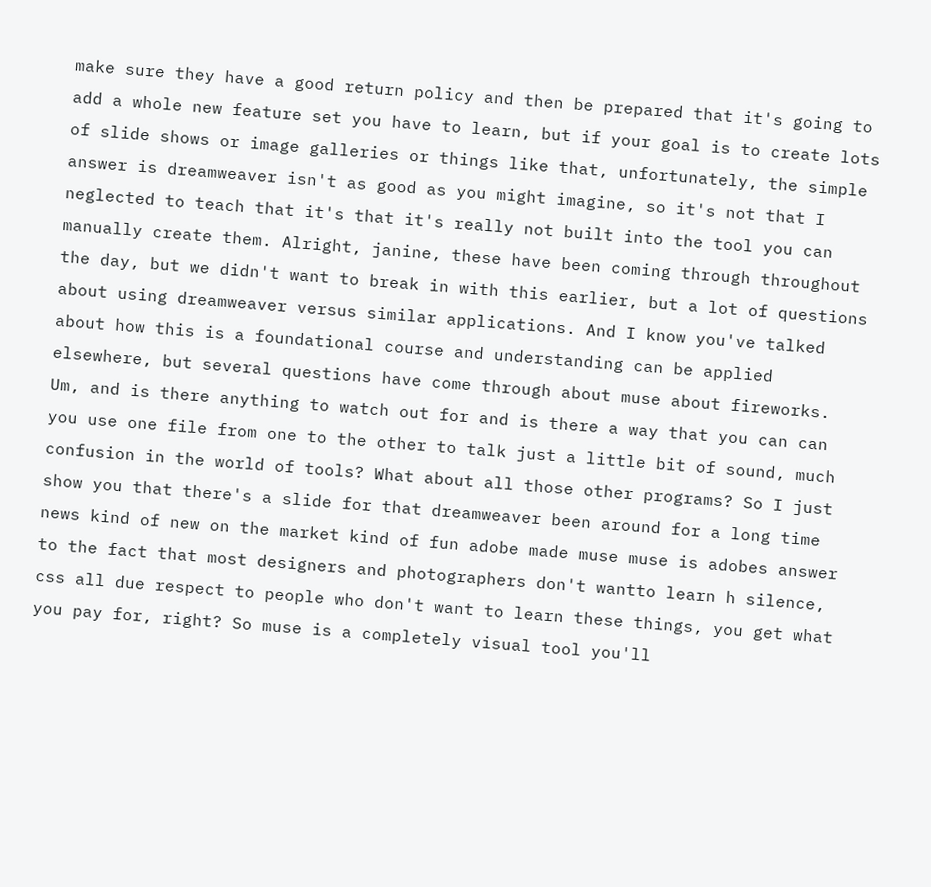make sure they have a good return policy and then be prepared that it's going to add a whole new feature set you have to learn, but if your goal is to create lots of slide shows or image galleries or things like that, unfortunately, the simple answer is dreamweaver isn't as good as you might imagine, so it's not that I neglected to teach that it's that it's really not built into the tool you can manually create them. Alright, janine, these have been coming through throughout the day, but we didn't want to break in with this earlier, but a lot of questions about using dreamweaver versus similar applications. And I know you've talked about how this is a foundational course and understanding can be applied elsewhere, but several questions have come through about muse about fireworks. Um, and is there anything to watch out for and is there a way that you can can you use one file from one to the other to talk just a little bit of sound, much confusion in the world of tools? What about all those other programs? So I just show you that there's a slide for that dreamweaver been around for a long time news kind of new on the market kind of fun adobe made muse muse is adobes answer to the fact that most designers and photographers don't wantto learn h silence, css all due respect to people who don't want to learn these things, you get what you pay for, right? So muse is a completely visual tool you'll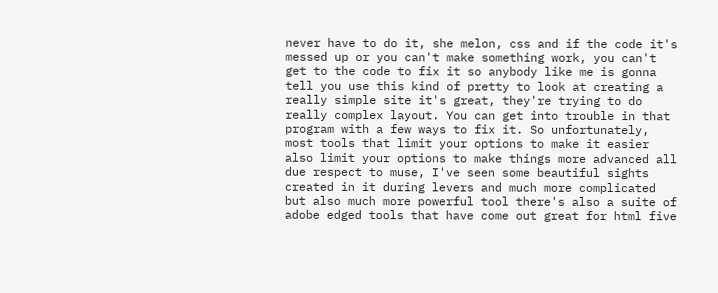never have to do it, she melon, css and if the code it's messed up or you can't make something work, you can't get to the code to fix it so anybody like me is gonna tell you use this kind of pretty to look at creating a really simple site it's great, they're trying to do really complex layout. You can get into trouble in that program with a few ways to fix it. So unfortunately, most tools that limit your options to make it easier also limit your options to make things more advanced all due respect to muse, I've seen some beautiful sights created in it during levers and much more complicated but also much more powerful tool there's also a suite of adobe edged tools that have come out great for html five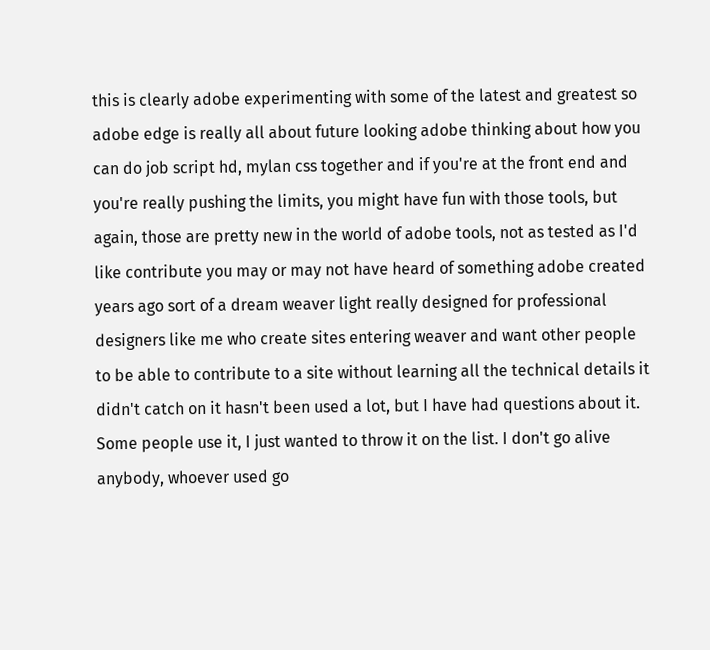this is clearly adobe experimenting with some of the latest and greatest so adobe edge is really all about future looking adobe thinking about how you can do job script hd, mylan css together and if you're at the front end and you're really pushing the limits, you might have fun with those tools, but again, those are pretty new in the world of adobe tools, not as tested as I'd like contribute you may or may not have heard of something adobe created years ago sort of a dream weaver light really designed for professional designers like me who create sites entering weaver and want other people to be able to contribute to a site without learning all the technical details it didn't catch on it hasn't been used a lot, but I have had questions about it. Some people use it, I just wanted to throw it on the list. I don't go alive anybody, whoever used go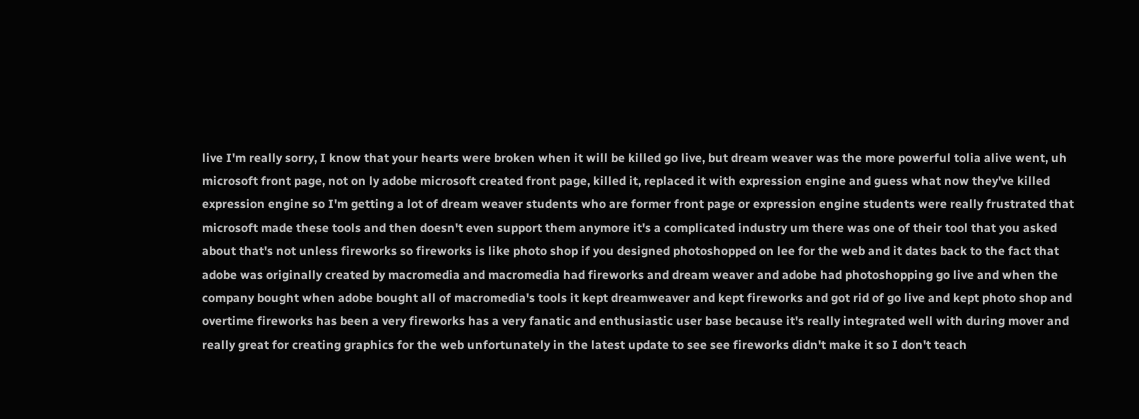live I'm really sorry, I know that your hearts were broken when it will be killed go live, but dream weaver was the more powerful tolia alive went, uh microsoft front page, not on ly adobe microsoft created front page, killed it, replaced it with expression engine and guess what now they've killed expression engine so I'm getting a lot of dream weaver students who are former front page or expression engine students were really frustrated that microsoft made these tools and then doesn't even support them anymore it's a complicated industry um there was one of their tool that you asked about that's not unless fireworks so fireworks is like photo shop if you designed photoshopped on lee for the web and it dates back to the fact that adobe was originally created by macromedia and macromedia had fireworks and dream weaver and adobe had photoshopping go live and when the company bought when adobe bought all of macromedia's tools it kept dreamweaver and kept fireworks and got rid of go live and kept photo shop and overtime fireworks has been a very fireworks has a very fanatic and enthusiastic user base because it's really integrated well with during mover and really great for creating graphics for the web unfortunately in the latest update to see see fireworks didn't make it so I don't teach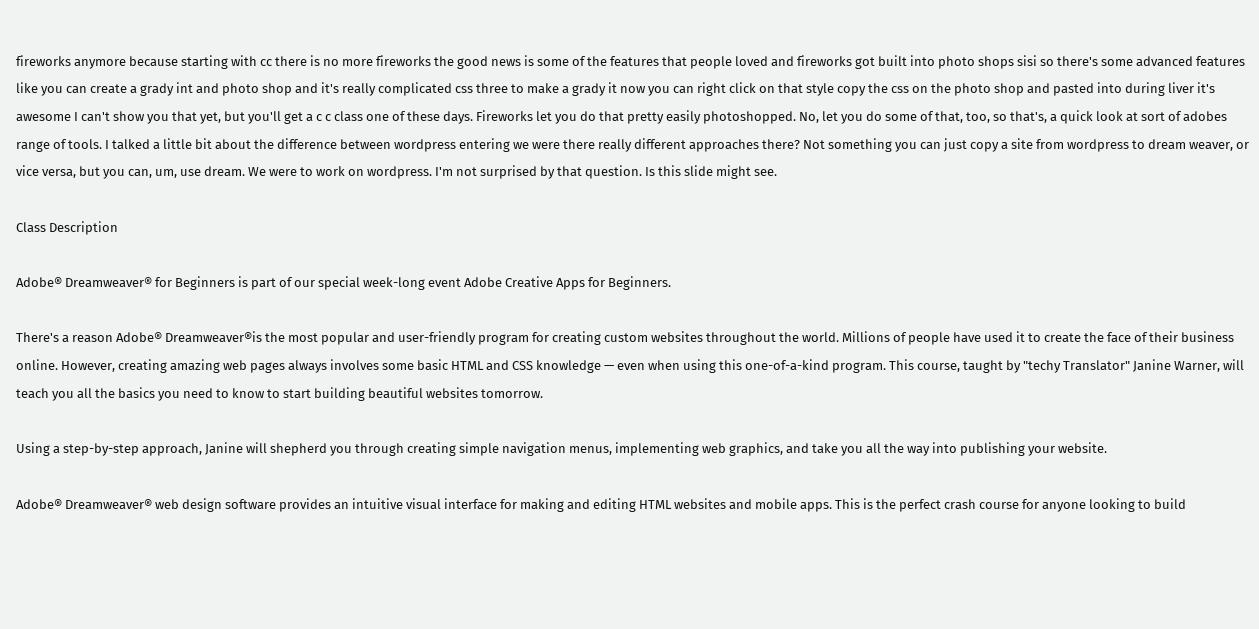fireworks anymore because starting with cc there is no more fireworks the good news is some of the features that people loved and fireworks got built into photo shops sisi so there's some advanced features like you can create a grady int and photo shop and it's really complicated css three to make a grady it now you can right click on that style copy the css on the photo shop and pasted into during liver it's awesome I can't show you that yet, but you'll get a c c class one of these days. Fireworks let you do that pretty easily photoshopped. No, let you do some of that, too, so that's, a quick look at sort of adobes range of tools. I talked a little bit about the difference between wordpress entering we were there really different approaches there? Not something you can just copy a site from wordpress to dream weaver, or vice versa, but you can, um, use dream. We were to work on wordpress. I'm not surprised by that question. Is this slide might see.

Class Description

Adobe® Dreamweaver® for Beginners is part of our special week-long event Adobe Creative Apps for Beginners.

There's a reason Adobe® Dreamweaver®is the most popular and user-friendly program for creating custom websites throughout the world. Millions of people have used it to create the face of their business online. However, creating amazing web pages always involves some basic HTML and CSS knowledge — even when using this one-of-a-kind program. This course, taught by "techy Translator" Janine Warner, will teach you all the basics you need to know to start building beautiful websites tomorrow.

Using a step-by-step approach, Janine will shepherd you through creating simple navigation menus, implementing web graphics, and take you all the way into publishing your website.

Adobe® Dreamweaver® web design software provides an intuitive visual interface for making and editing HTML websites and mobile apps. This is the perfect crash course for anyone looking to build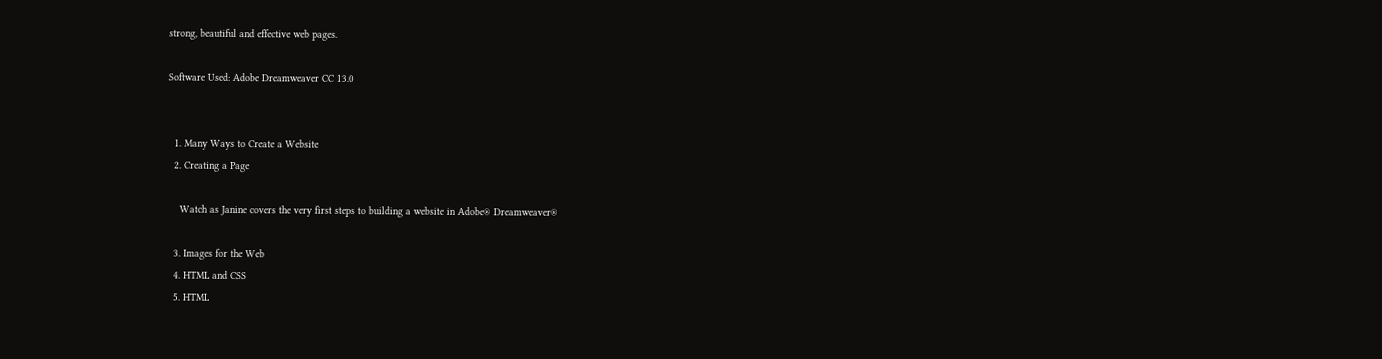strong, beautiful and effective web pages.

Software Used: Adobe Dreamweaver CC 13.0


  1. Many Ways to Create a Website
  2. Creating a Page

    Watch as Janine covers the very first steps to building a website in Adobe® Dreamweaver®

  3. Images for the Web
  4. HTML and CSS
  5. HTML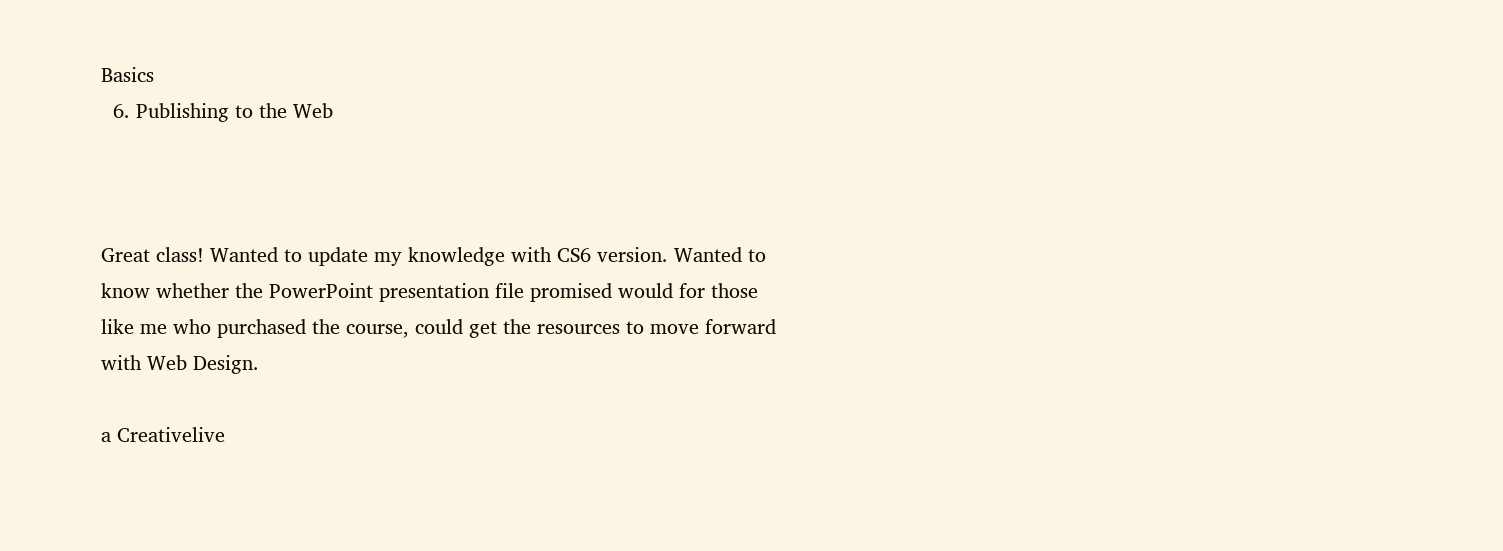Basics
  6. Publishing to the Web



Great class! Wanted to update my knowledge with CS6 version. Wanted to know whether the PowerPoint presentation file promised would for those like me who purchased the course, could get the resources to move forward with Web Design.

a Creativelive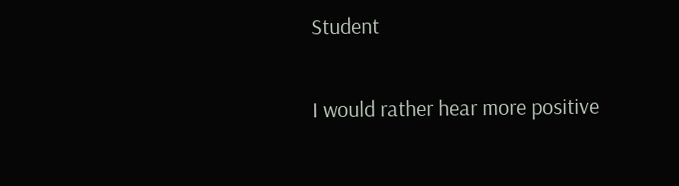Student

I would rather hear more positive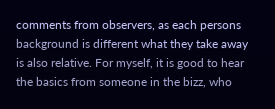comments from observers, as each persons background is different what they take away is also relative. For myself, it is good to hear the basics from someone in the bizz, who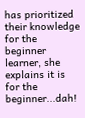has prioritized their knowledge for the beginner learner, she explains it is for the beginner...dah!